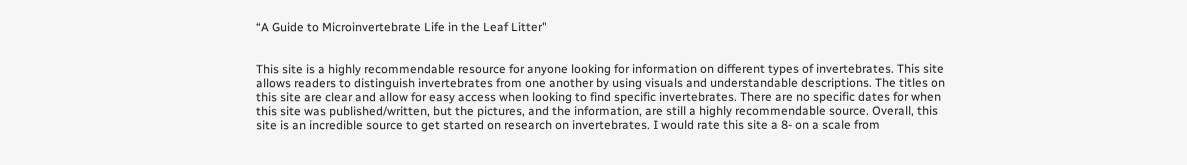“A Guide to Microinvertebrate Life in the Leaf Litter"


This site is a highly recommendable resource for anyone looking for information on different types of invertebrates. This site allows readers to distinguish invertebrates from one another by using visuals and understandable descriptions. The titles on this site are clear and allow for easy access when looking to find specific invertebrates. There are no specific dates for when this site was published/written, but the pictures, and the information, are still a highly recommendable source. Overall, this site is an incredible source to get started on research on invertebrates. I would rate this site a 8- on a scale from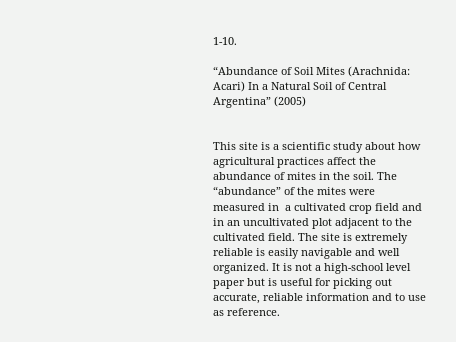1-10.

“Abundance of Soil Mites (Arachnida: Acari) In a Natural Soil of Central Argentina” (2005)


This site is a scientific study about how agricultural practices affect the abundance of mites in the soil. The “abundance” of the mites were measured in  a cultivated crop field and in an uncultivated plot adjacent to the cultivated field. The site is extremely reliable is easily navigable and well organized. It is not a high-school level paper but is useful for picking out accurate, reliable information and to use as reference.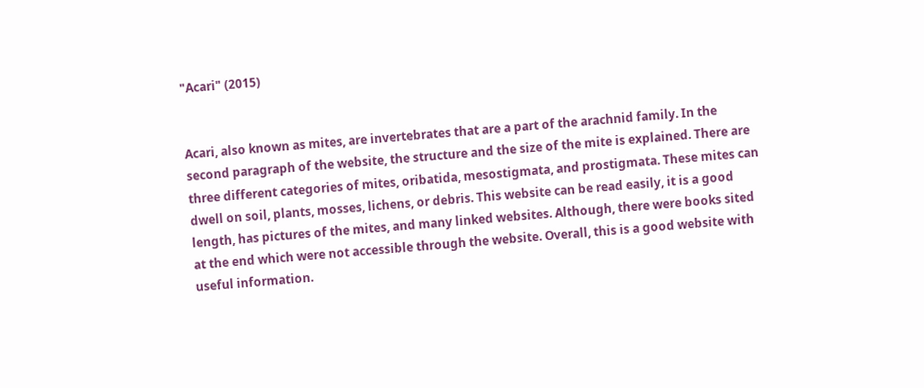"Acari" (2015)


Acari, also known as mites, are invertebrates that are a part of the arachnid family. In the second paragraph of the website, the structure and the size of the mite is explained. There are three different categories of mites, oribatida, mesostigmata, and prostigmata. These mites can dwell on soil, plants, mosses, lichens, or debris. This website can be read easily, it is a good length, has pictures of the mites, and many linked websites. Although, there were books sited at the end which were not accessible through the website. Overall, this is a good website with useful information.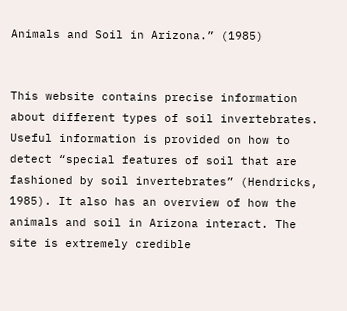Animals and Soil in Arizona.” (1985)


This website contains precise information about different types of soil invertebrates. Useful information is provided on how to detect “special features of soil that are fashioned by soil invertebrates” (Hendricks, 1985). It also has an overview of how the animals and soil in Arizona interact. The site is extremely credible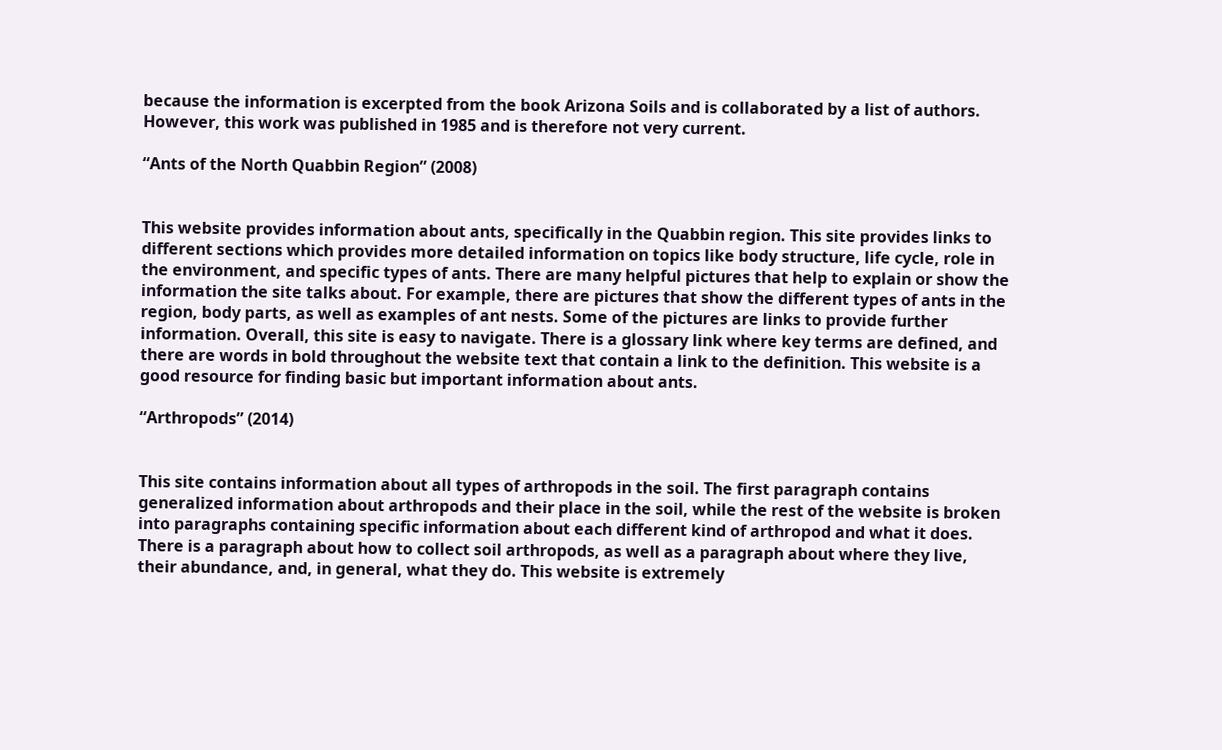because the information is excerpted from the book Arizona Soils and is collaborated by a list of authors. However, this work was published in 1985 and is therefore not very current.

“Ants of the North Quabbin Region” (2008)


This website provides information about ants, specifically in the Quabbin region. This site provides links to different sections which provides more detailed information on topics like body structure, life cycle, role in the environment, and specific types of ants. There are many helpful pictures that help to explain or show the information the site talks about. For example, there are pictures that show the different types of ants in the region, body parts, as well as examples of ant nests. Some of the pictures are links to provide further information. Overall, this site is easy to navigate. There is a glossary link where key terms are defined, and there are words in bold throughout the website text that contain a link to the definition. This website is a good resource for finding basic but important information about ants.

“Arthropods” (2014)


This site contains information about all types of arthropods in the soil. The first paragraph contains generalized information about arthropods and their place in the soil, while the rest of the website is broken into paragraphs containing specific information about each different kind of arthropod and what it does. There is a paragraph about how to collect soil arthropods, as well as a paragraph about where they live, their abundance, and, in general, what they do. This website is extremely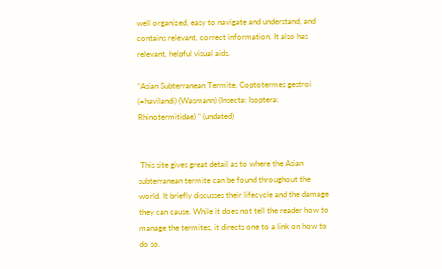well organized, easy to navigate and understand, and contains relevant, correct information. It also has relevant, helpful visual aids.

“Asian Subterranean Termite, Coptotermes gestroi (=havilandi) (Wasmann) (Insecta: Isoptera: Rhinotermitidae) " (undated)


 This site gives great detail as to where the Asian subterranean termite can be found throughout the world. It briefly discusses their lifecycle and the damage they can cause. While it does not tell the reader how to manage the termites, it directs one to a link on how to do so.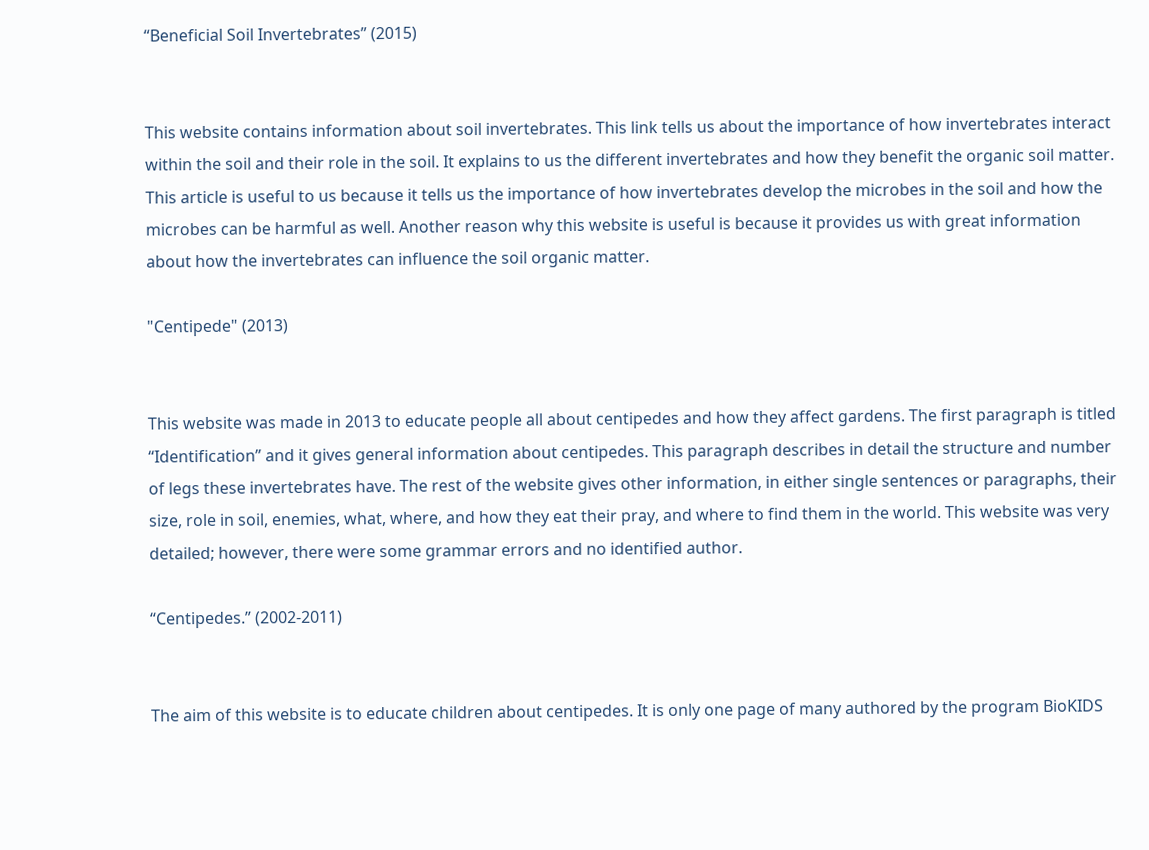“Beneficial Soil Invertebrates” (2015)


This website contains information about soil invertebrates. This link tells us about the importance of how invertebrates interact within the soil and their role in the soil. It explains to us the different invertebrates and how they benefit the organic soil matter. This article is useful to us because it tells us the importance of how invertebrates develop the microbes in the soil and how the microbes can be harmful as well. Another reason why this website is useful is because it provides us with great information about how the invertebrates can influence the soil organic matter.

"Centipede" (2013)


This website was made in 2013 to educate people all about centipedes and how they affect gardens. The first paragraph is titled “Identification” and it gives general information about centipedes. This paragraph describes in detail the structure and number of legs these invertebrates have. The rest of the website gives other information, in either single sentences or paragraphs, their size, role in soil, enemies, what, where, and how they eat their pray, and where to find them in the world. This website was very detailed; however, there were some grammar errors and no identified author.

“Centipedes.” (2002-2011)


The aim of this website is to educate children about centipedes. It is only one page of many authored by the program BioKIDS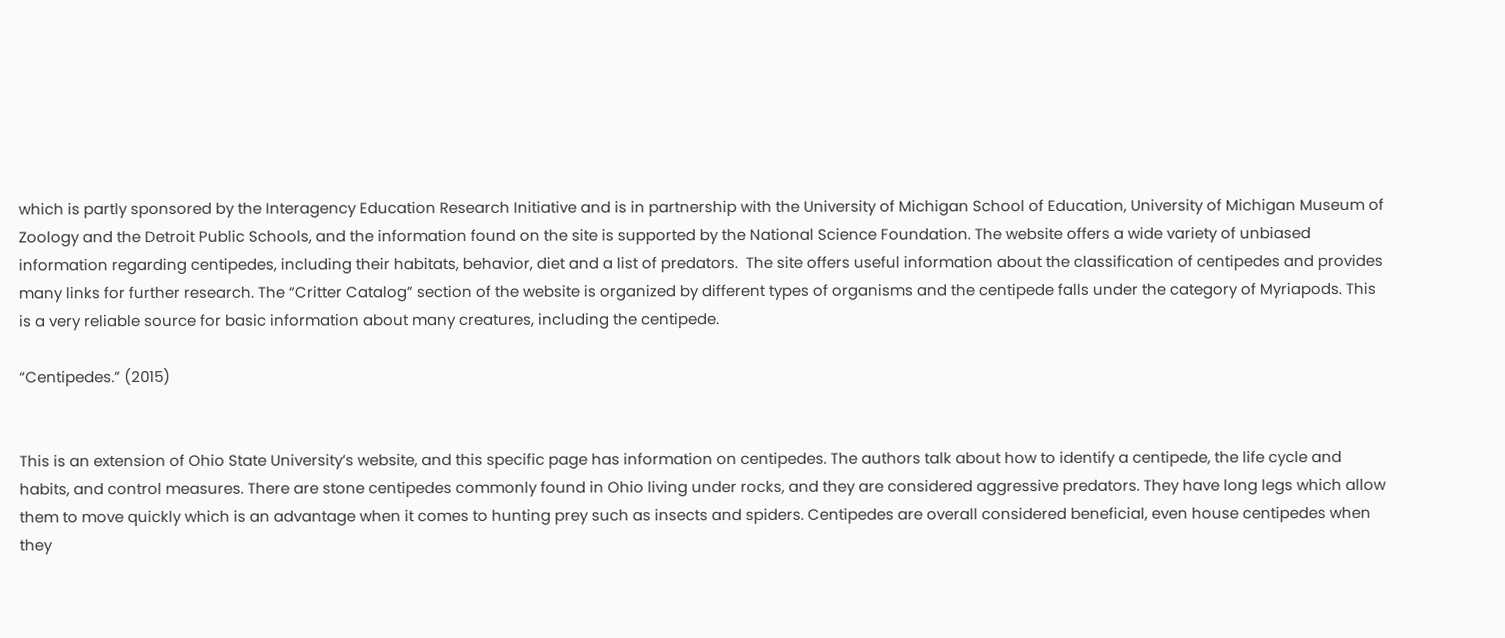which is partly sponsored by the Interagency Education Research Initiative and is in partnership with the University of Michigan School of Education, University of Michigan Museum of Zoology and the Detroit Public Schools, and the information found on the site is supported by the National Science Foundation. The website offers a wide variety of unbiased information regarding centipedes, including their habitats, behavior, diet and a list of predators.  The site offers useful information about the classification of centipedes and provides many links for further research. The “Critter Catalog” section of the website is organized by different types of organisms and the centipede falls under the category of Myriapods. This is a very reliable source for basic information about many creatures, including the centipede.

“Centipedes.” (2015)


This is an extension of Ohio State University’s website, and this specific page has information on centipedes. The authors talk about how to identify a centipede, the life cycle and habits, and control measures. There are stone centipedes commonly found in Ohio living under rocks, and they are considered aggressive predators. They have long legs which allow them to move quickly which is an advantage when it comes to hunting prey such as insects and spiders. Centipedes are overall considered beneficial, even house centipedes when they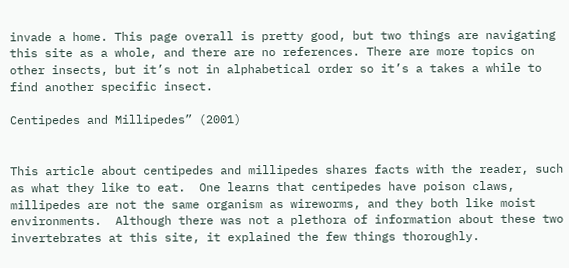invade a home. This page overall is pretty good, but two things are navigating this site as a whole, and there are no references. There are more topics on other insects, but it’s not in alphabetical order so it’s a takes a while to find another specific insect.

Centipedes and Millipedes” (2001)


This article about centipedes and millipedes shares facts with the reader, such as what they like to eat.  One learns that centipedes have poison claws, millipedes are not the same organism as wireworms, and they both like moist environments.  Although there was not a plethora of information about these two invertebrates at this site, it explained the few things thoroughly.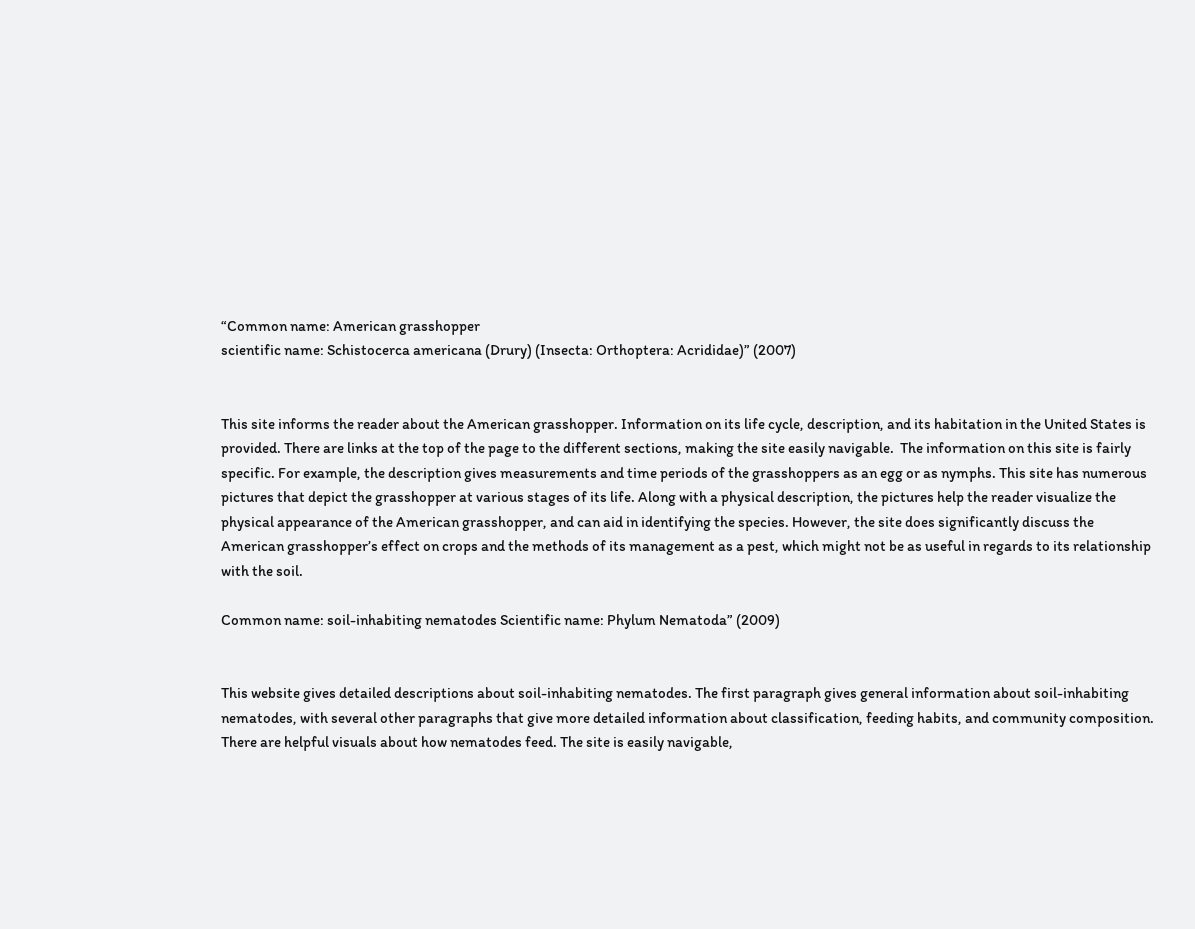“Common name: American grasshopper
scientific name: Schistocerca americana (Drury) (Insecta: Orthoptera: Acrididae)” (2007)


This site informs the reader about the American grasshopper. Information on its life cycle, description, and its habitation in the United States is provided. There are links at the top of the page to the different sections, making the site easily navigable.  The information on this site is fairly specific. For example, the description gives measurements and time periods of the grasshoppers as an egg or as nymphs. This site has numerous pictures that depict the grasshopper at various stages of its life. Along with a physical description, the pictures help the reader visualize the physical appearance of the American grasshopper, and can aid in identifying the species. However, the site does significantly discuss the American grasshopper’s effect on crops and the methods of its management as a pest, which might not be as useful in regards to its relationship with the soil.

Common name: soil-inhabiting nematodes Scientific name: Phylum Nematoda” (2009)


This website gives detailed descriptions about soil-inhabiting nematodes. The first paragraph gives general information about soil-inhabiting nematodes, with several other paragraphs that give more detailed information about classification, feeding habits, and community composition. There are helpful visuals about how nematodes feed. The site is easily navigable,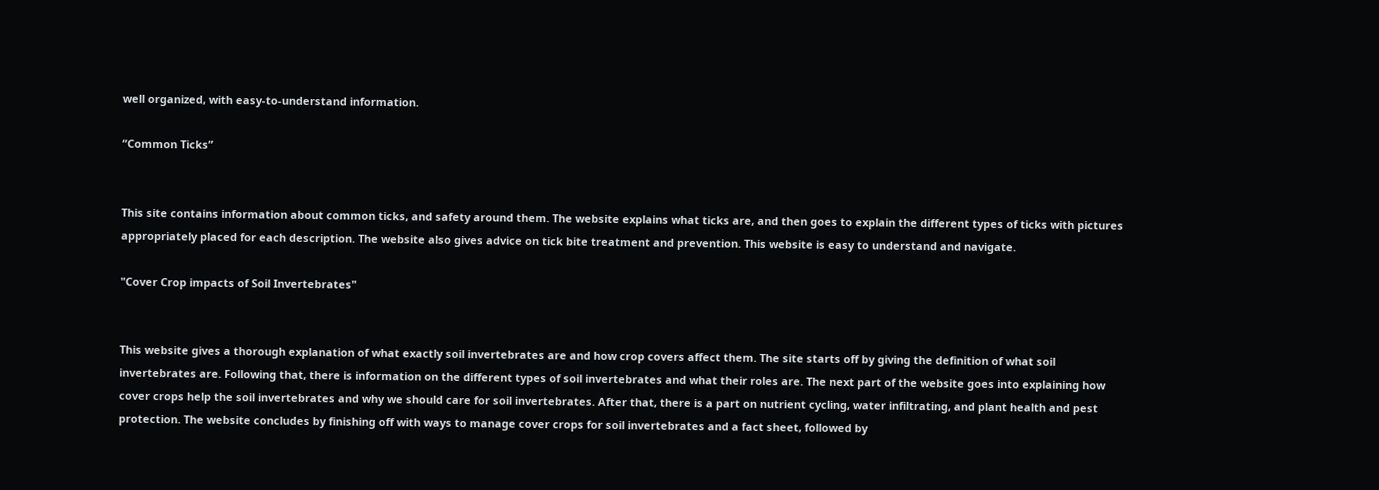well organized, with easy-to-understand information.

“Common Ticks”


This site contains information about common ticks, and safety around them. The website explains what ticks are, and then goes to explain the different types of ticks with pictures appropriately placed for each description. The website also gives advice on tick bite treatment and prevention. This website is easy to understand and navigate.

"Cover Crop impacts of Soil Invertebrates"


This website gives a thorough explanation of what exactly soil invertebrates are and how crop covers affect them. The site starts off by giving the definition of what soil invertebrates are. Following that, there is information on the different types of soil invertebrates and what their roles are. The next part of the website goes into explaining how cover crops help the soil invertebrates and why we should care for soil invertebrates. After that, there is a part on nutrient cycling, water infiltrating, and plant health and pest protection. The website concludes by finishing off with ways to manage cover crops for soil invertebrates and a fact sheet, followed by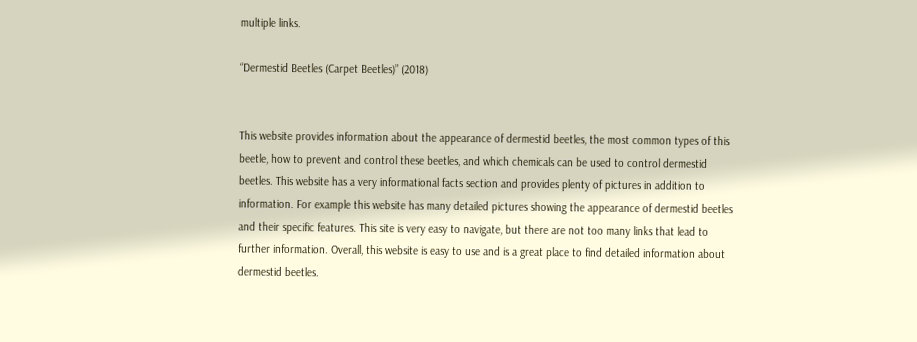multiple links.

“Dermestid Beetles (Carpet Beetles)” (2018)


This website provides information about the appearance of dermestid beetles, the most common types of this beetle, how to prevent and control these beetles, and which chemicals can be used to control dermestid beetles. This website has a very informational facts section and provides plenty of pictures in addition to information. For example this website has many detailed pictures showing the appearance of dermestid beetles and their specific features. This site is very easy to navigate, but there are not too many links that lead to further information. Overall, this website is easy to use and is a great place to find detailed information about dermestid beetles.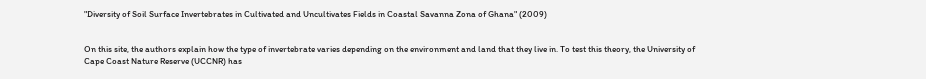"Diversity of Soil Surface Invertebrates in Cultivated and Uncultivates Fields in Coastal Savanna Zona of Ghana" (2009)


On this site, the authors explain how the type of invertebrate varies depending on the environment and land that they live in. To test this theory, the University of Cape Coast Nature Reserve (UCCNR) has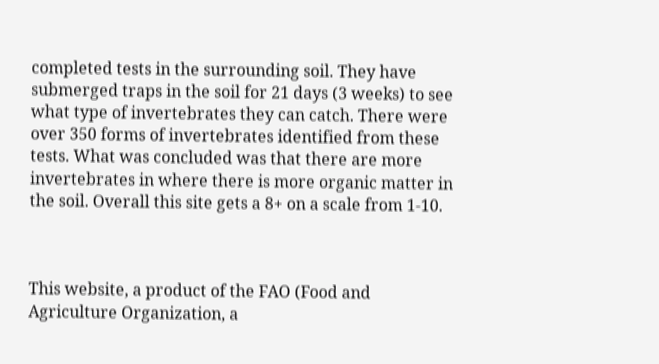completed tests in the surrounding soil. They have submerged traps in the soil for 21 days (3 weeks) to see what type of invertebrates they can catch. There were over 350 forms of invertebrates identified from these tests. What was concluded was that there are more invertebrates in where there is more organic matter in the soil. Overall this site gets a 8+ on a scale from 1-10.



This website, a product of the FAO (Food and Agriculture Organization, a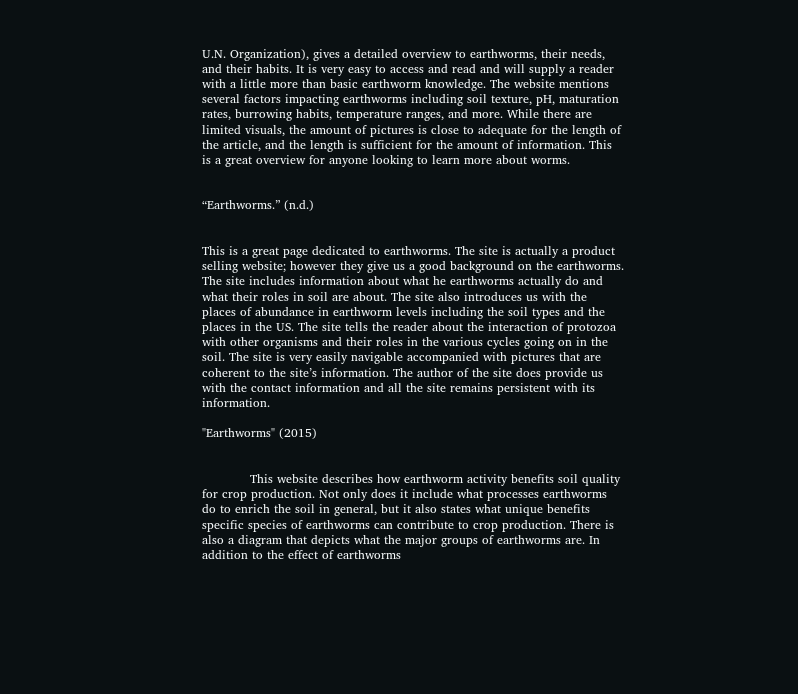U.N. Organization), gives a detailed overview to earthworms, their needs, and their habits. It is very easy to access and read and will supply a reader with a little more than basic earthworm knowledge. The website mentions several factors impacting earthworms including soil texture, pH, maturation rates, burrowing habits, temperature ranges, and more. While there are limited visuals, the amount of pictures is close to adequate for the length of the article, and the length is sufficient for the amount of information. This is a great overview for anyone looking to learn more about worms.


“Earthworms.” (n.d.)


This is a great page dedicated to earthworms. The site is actually a product selling website; however they give us a good background on the earthworms. The site includes information about what he earthworms actually do and what their roles in soil are about. The site also introduces us with the places of abundance in earthworm levels including the soil types and the places in the US. The site tells the reader about the interaction of protozoa with other organisms and their roles in the various cycles going on in the soil. The site is very easily navigable accompanied with pictures that are coherent to the site’s information. The author of the site does provide us with the contact information and all the site remains persistent with its information.

"Earthworms" (2015)


            This website describes how earthworm activity benefits soil quality for crop production. Not only does it include what processes earthworms do to enrich the soil in general, but it also states what unique benefits specific species of earthworms can contribute to crop production. There is also a diagram that depicts what the major groups of earthworms are. In addition to the effect of earthworms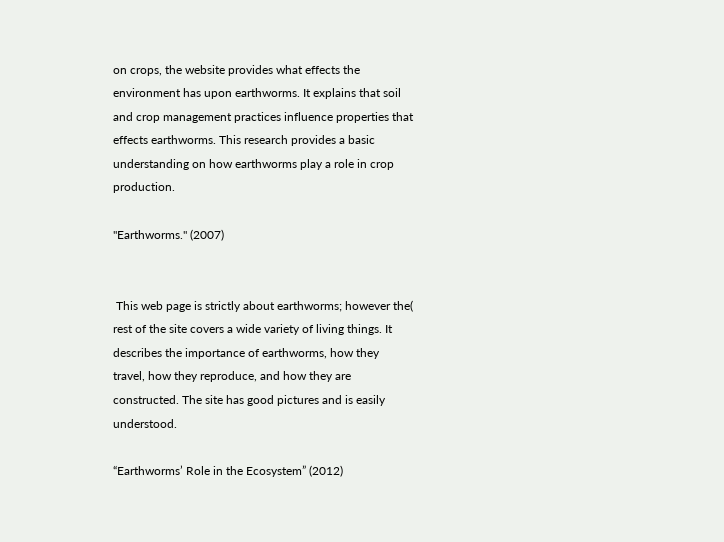on crops, the website provides what effects the environment has upon earthworms. It explains that soil and crop management practices influence properties that effects earthworms. This research provides a basic understanding on how earthworms play a role in crop production.

"Earthworms." (2007)


 This web page is strictly about earthworms; however the( rest of the site covers a wide variety of living things. It describes the importance of earthworms, how they travel, how they reproduce, and how they are constructed. The site has good pictures and is easily understood.

“Earthworms’ Role in the Ecosystem” (2012)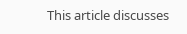This article discusses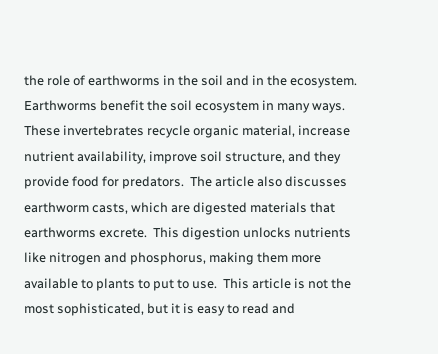the role of earthworms in the soil and in the ecosystem.  Earthworms benefit the soil ecosystem in many ways.  These invertebrates recycle organic material, increase nutrient availability, improve soil structure, and they provide food for predators.  The article also discusses earthworm casts, which are digested materials that earthworms excrete.  This digestion unlocks nutrients like nitrogen and phosphorus, making them more available to plants to put to use.  This article is not the most sophisticated, but it is easy to read and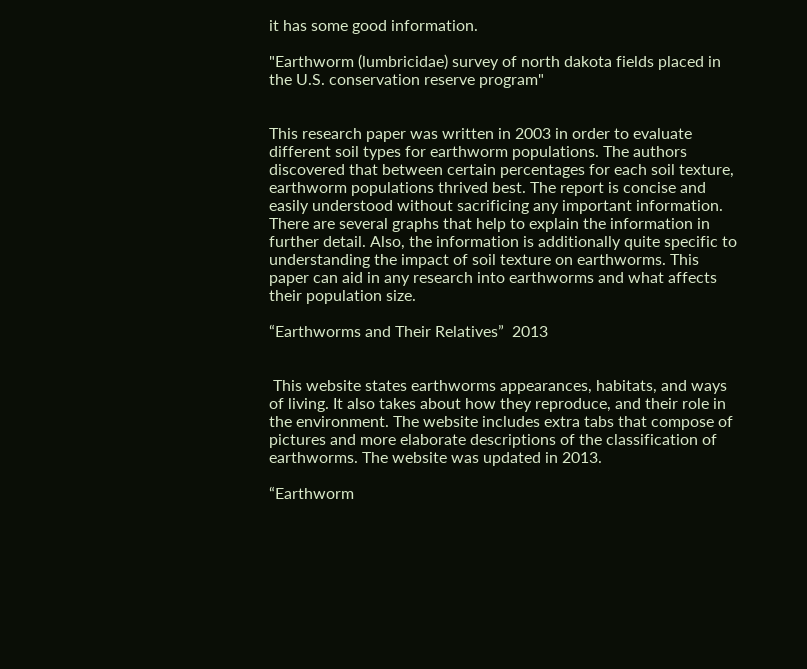it has some good information.

"Earthworm (lumbricidae) survey of north dakota fields placed in the U.S. conservation reserve program"


This research paper was written in 2003 in order to evaluate different soil types for earthworm populations. The authors discovered that between certain percentages for each soil texture, earthworm populations thrived best. The report is concise and easily understood without sacrificing any important information. There are several graphs that help to explain the information in further detail. Also, the information is additionally quite specific to understanding the impact of soil texture on earthworms. This paper can aid in any research into earthworms and what affects their population size.

“Earthworms and Their Relatives”  2013


 This website states earthworms appearances, habitats, and ways of living. It also takes about how they reproduce, and their role in the environment. The website includes extra tabs that compose of pictures and more elaborate descriptions of the classification of earthworms. The website was updated in 2013.

“Earthworm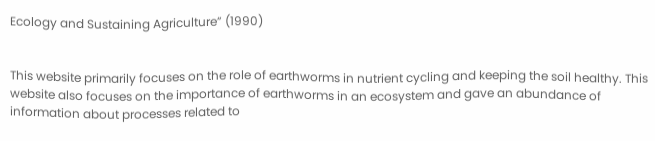Ecology and Sustaining Agriculture” (1990)


This website primarily focuses on the role of earthworms in nutrient cycling and keeping the soil healthy. This website also focuses on the importance of earthworms in an ecosystem and gave an abundance of information about processes related to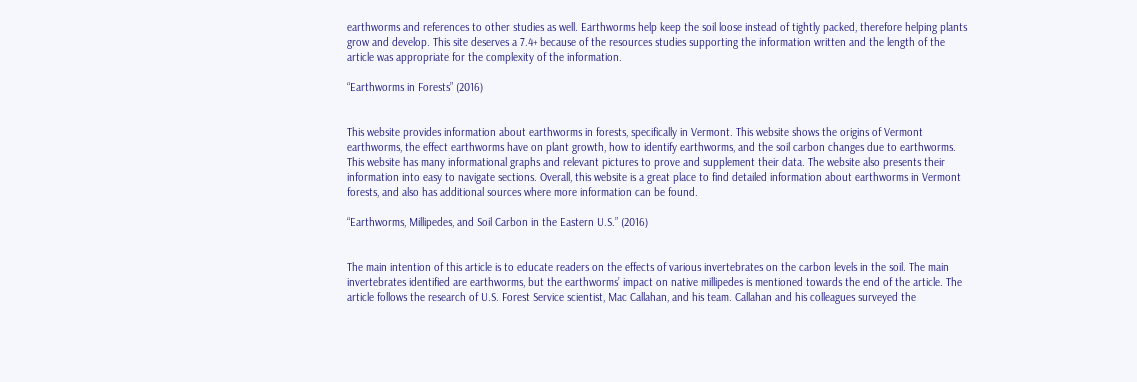earthworms and references to other studies as well. Earthworms help keep the soil loose instead of tightly packed, therefore helping plants grow and develop. This site deserves a 7.4+ because of the resources studies supporting the information written and the length of the article was appropriate for the complexity of the information.

“Earthworms in Forests” (2016)


This website provides information about earthworms in forests, specifically in Vermont. This website shows the origins of Vermont earthworms, the effect earthworms have on plant growth, how to identify earthworms, and the soil carbon changes due to earthworms. This website has many informational graphs and relevant pictures to prove and supplement their data. The website also presents their information into easy to navigate sections. Overall, this website is a great place to find detailed information about earthworms in Vermont forests, and also has additional sources where more information can be found.

“Earthworms, Millipedes, and Soil Carbon in the Eastern U.S.” (2016)


The main intention of this article is to educate readers on the effects of various invertebrates on the carbon levels in the soil. The main invertebrates identified are earthworms, but the earthworms’ impact on native millipedes is mentioned towards the end of the article. The article follows the research of U.S. Forest Service scientist, Mac Callahan, and his team. Callahan and his colleagues surveyed the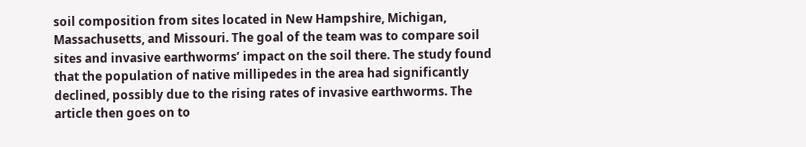soil composition from sites located in New Hampshire, Michigan, Massachusetts, and Missouri. The goal of the team was to compare soil sites and invasive earthworms’ impact on the soil there. The study found that the population of native millipedes in the area had significantly declined, possibly due to the rising rates of invasive earthworms. The article then goes on to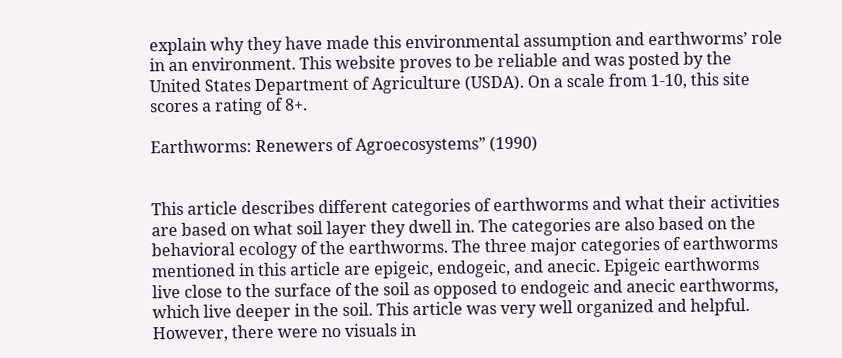explain why they have made this environmental assumption and earthworms’ role in an environment. This website proves to be reliable and was posted by the United States Department of Agriculture (USDA). On a scale from 1-10, this site scores a rating of 8+.

Earthworms: Renewers of Agroecosystems” (1990)


This article describes different categories of earthworms and what their activities are based on what soil layer they dwell in. The categories are also based on the behavioral ecology of the earthworms. The three major categories of earthworms mentioned in this article are epigeic, endogeic, and anecic. Epigeic earthworms live close to the surface of the soil as opposed to endogeic and anecic earthworms, which live deeper in the soil. This article was very well organized and helpful. However, there were no visuals in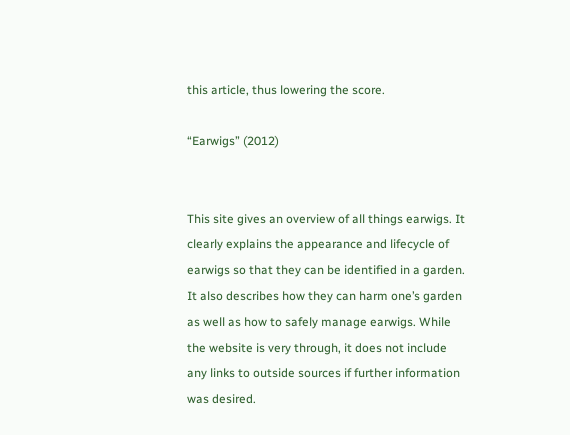this article, thus lowering the score.

“Earwigs” (2012)


This site gives an overview of all things earwigs. It clearly explains the appearance and lifecycle of earwigs so that they can be identified in a garden. It also describes how they can harm one’s garden as well as how to safely manage earwigs. While the website is very through, it does not include any links to outside sources if further information was desired.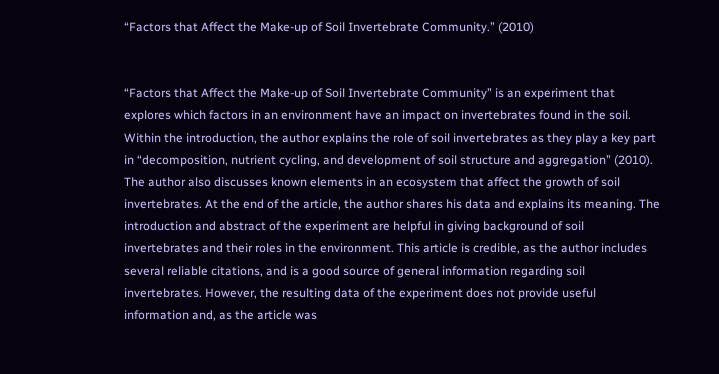“Factors that Affect the Make-up of Soil Invertebrate Community.” (2010)


“Factors that Affect the Make-up of Soil Invertebrate Community” is an experiment that explores which factors in an environment have an impact on invertebrates found in the soil. Within the introduction, the author explains the role of soil invertebrates as they play a key part in “decomposition, nutrient cycling, and development of soil structure and aggregation” (2010). The author also discusses known elements in an ecosystem that affect the growth of soil invertebrates. At the end of the article, the author shares his data and explains its meaning. The introduction and abstract of the experiment are helpful in giving background of soil invertebrates and their roles in the environment. This article is credible, as the author includes several reliable citations, and is a good source of general information regarding soil invertebrates. However, the resulting data of the experiment does not provide useful information and, as the article was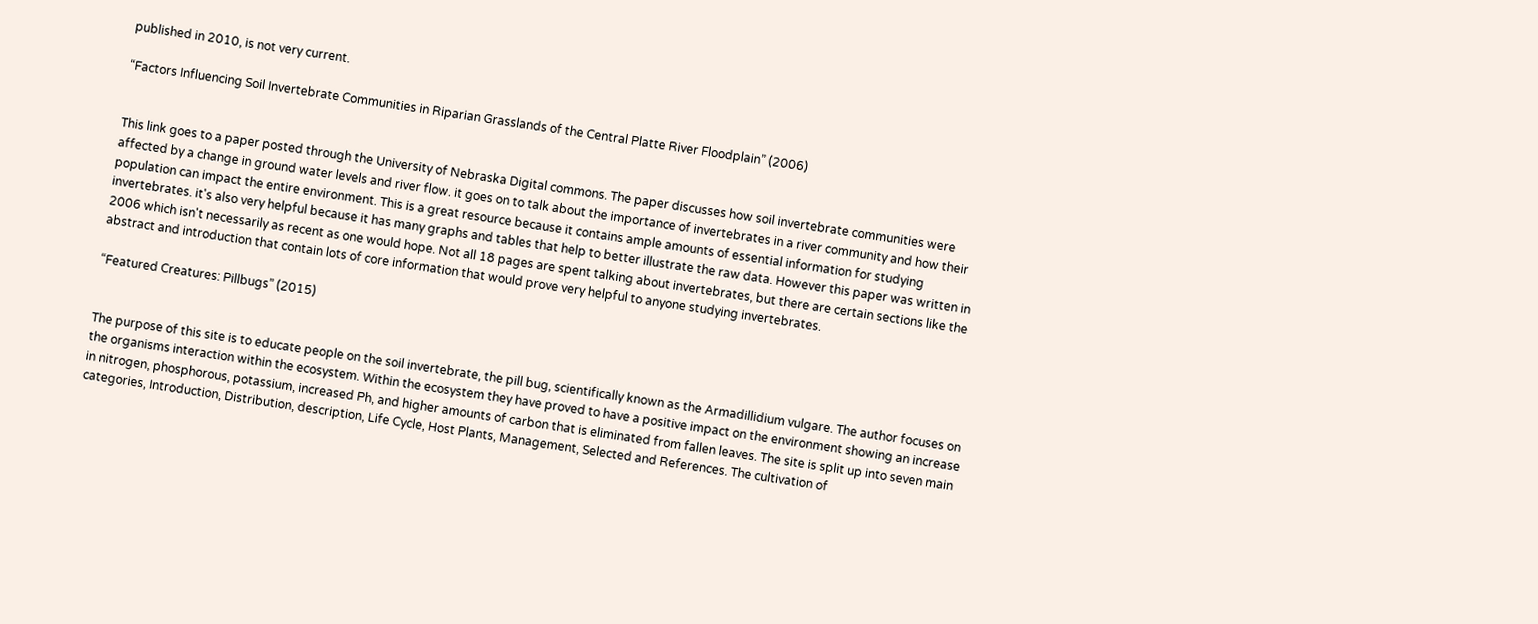published in 2010, is not very current.

“Factors Influencing Soil Invertebrate Communities in Riparian Grasslands of the Central Platte River Floodplain” (2006)


This link goes to a paper posted through the University of Nebraska Digital commons. The paper discusses how soil invertebrate communities were affected by a change in ground water levels and river flow. it goes on to talk about the importance of invertebrates in a river community and how their population can impact the entire environment. This is a great resource because it contains ample amounts of essential information for studying invertebrates. it's also very helpful because it has many graphs and tables that help to better illustrate the raw data. However this paper was written in 2006 which isn't necessarily as recent as one would hope. Not all 18 pages are spent talking about invertebrates, but there are certain sections like the abstract and introduction that contain lots of core information that would prove very helpful to anyone studying invertebrates.

“Featured Creatures: Pillbugs” (2015)


The purpose of this site is to educate people on the soil invertebrate, the pill bug, scientifically known as the Armadillidium vulgare. The author focuses on the organisms interaction within the ecosystem. Within the ecosystem they have proved to have a positive impact on the environment showing an increase in nitrogen, phosphorous, potassium, increased Ph, and higher amounts of carbon that is eliminated from fallen leaves. The site is split up into seven main categories, Introduction, Distribution, description, Life Cycle, Host Plants, Management, Selected and References. The cultivation of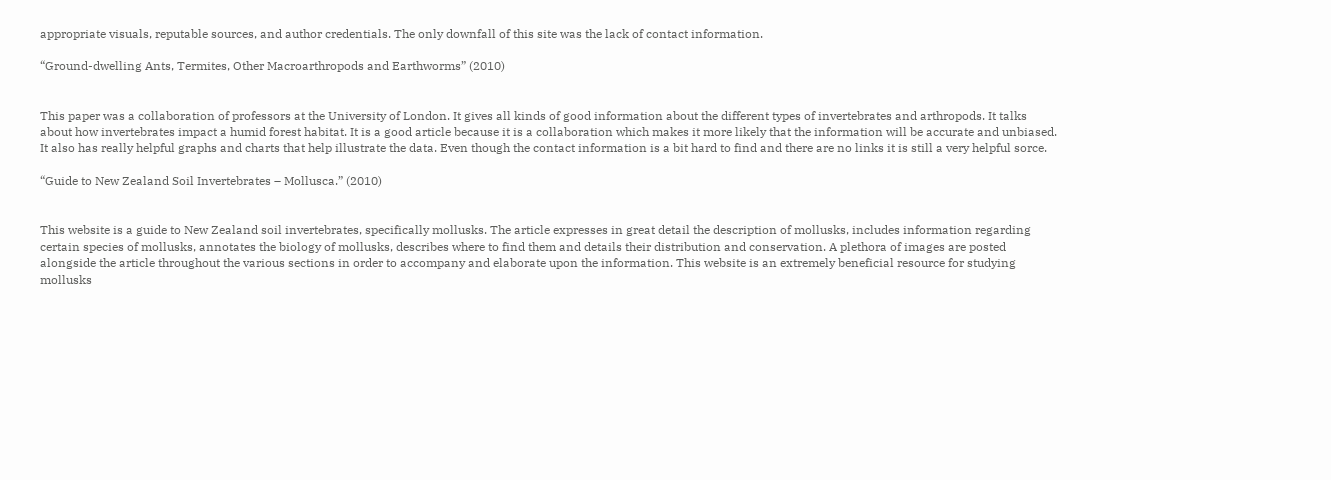appropriate visuals, reputable sources, and author credentials. The only downfall of this site was the lack of contact information.

“Ground-dwelling Ants, Termites, Other Macroarthropods and Earthworms” (2010)


This paper was a collaboration of professors at the University of London. It gives all kinds of good information about the different types of invertebrates and arthropods. It talks about how invertebrates impact a humid forest habitat. It is a good article because it is a collaboration which makes it more likely that the information will be accurate and unbiased. It also has really helpful graphs and charts that help illustrate the data. Even though the contact information is a bit hard to find and there are no links it is still a very helpful sorce.

“Guide to New Zealand Soil Invertebrates – Mollusca.” (2010)


This website is a guide to New Zealand soil invertebrates, specifically mollusks. The article expresses in great detail the description of mollusks, includes information regarding certain species of mollusks, annotates the biology of mollusks, describes where to find them and details their distribution and conservation. A plethora of images are posted alongside the article throughout the various sections in order to accompany and elaborate upon the information. This website is an extremely beneficial resource for studying mollusks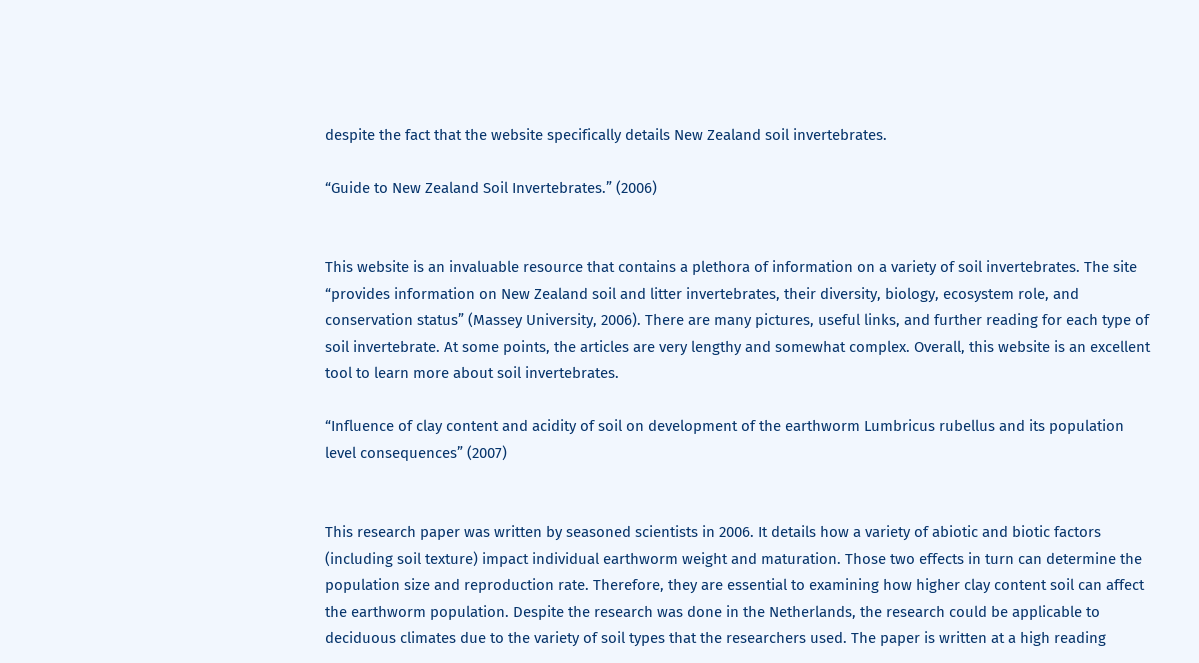despite the fact that the website specifically details New Zealand soil invertebrates.

“Guide to New Zealand Soil Invertebrates.” (2006)


This website is an invaluable resource that contains a plethora of information on a variety of soil invertebrates. The site “provides information on New Zealand soil and litter invertebrates, their diversity, biology, ecosystem role, and conservation status” (Massey University, 2006). There are many pictures, useful links, and further reading for each type of soil invertebrate. At some points, the articles are very lengthy and somewhat complex. Overall, this website is an excellent tool to learn more about soil invertebrates.

“Influence of clay content and acidity of soil on development of the earthworm Lumbricus rubellus and its population level consequences” (2007)


This research paper was written by seasoned scientists in 2006. It details how a variety of abiotic and biotic factors (including soil texture) impact individual earthworm weight and maturation. Those two effects in turn can determine the population size and reproduction rate. Therefore, they are essential to examining how higher clay content soil can affect the earthworm population. Despite the research was done in the Netherlands, the research could be applicable to deciduous climates due to the variety of soil types that the researchers used. The paper is written at a high reading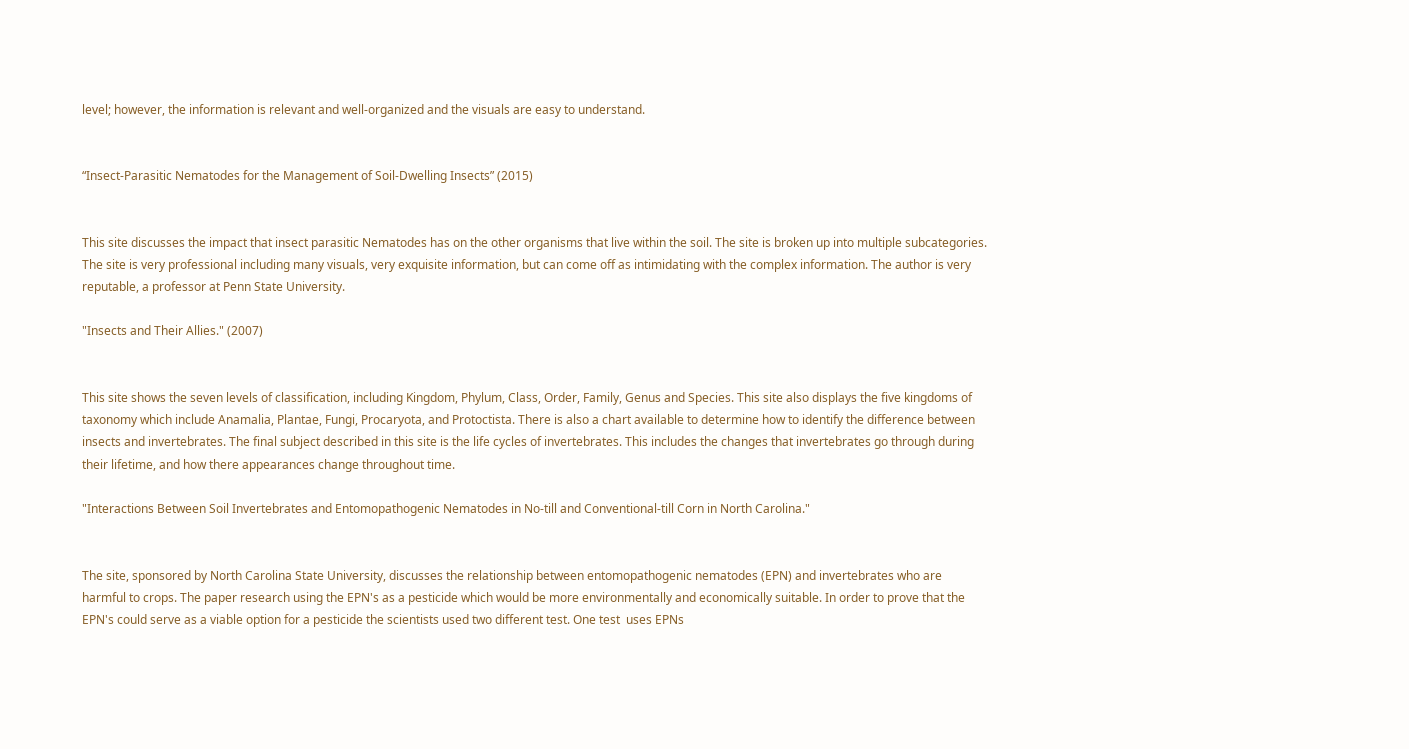level; however, the information is relevant and well-organized and the visuals are easy to understand.


“Insect-Parasitic Nematodes for the Management of Soil-Dwelling Insects” (2015)


This site discusses the impact that insect parasitic Nematodes has on the other organisms that live within the soil. The site is broken up into multiple subcategories. The site is very professional including many visuals, very exquisite information, but can come off as intimidating with the complex information. The author is very reputable, a professor at Penn State University.

"Insects and Their Allies." (2007)


This site shows the seven levels of classification, including Kingdom, Phylum, Class, Order, Family, Genus and Species. This site also displays the five kingdoms of taxonomy which include Anamalia, Plantae, Fungi, Procaryota, and Protoctista. There is also a chart available to determine how to identify the difference between insects and invertebrates. The final subject described in this site is the life cycles of invertebrates. This includes the changes that invertebrates go through during their lifetime, and how there appearances change throughout time.

"Interactions Between Soil Invertebrates and Entomopathogenic Nematodes in No-till and Conventional-till Corn in North Carolina."


The site, sponsored by North Carolina State University, discusses the relationship between entomopathogenic nematodes (EPN) and invertebrates who are harmful to crops. The paper research using the EPN's as a pesticide which would be more environmentally and economically suitable. In order to prove that the EPN's could serve as a viable option for a pesticide the scientists used two different test. One test  uses EPNs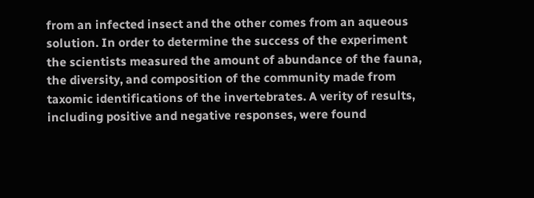from an infected insect and the other comes from an aqueous solution. In order to determine the success of the experiment the scientists measured the amount of abundance of the fauna, the diversity, and composition of the community made from taxomic identifications of the invertebrates. A verity of results, including positive and negative responses, were found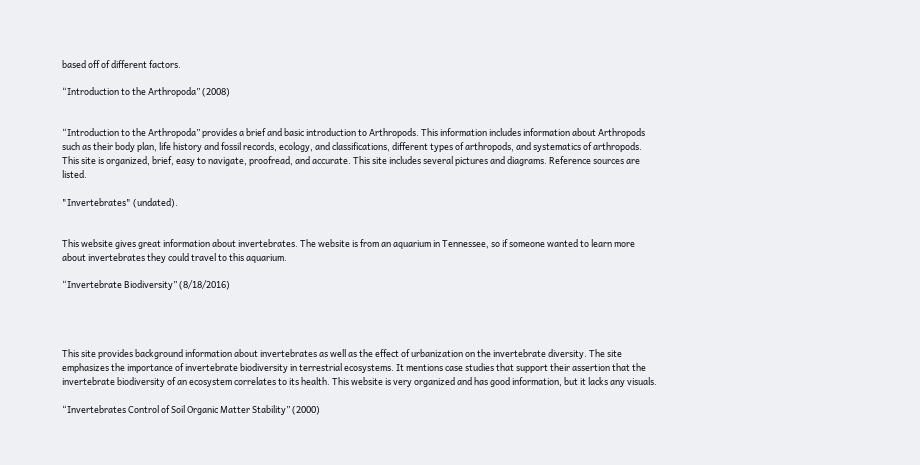based off of different factors.

“Introduction to the Arthropoda” (2008)


“Introduction to the Arthropoda” provides a brief and basic introduction to Arthropods. This information includes information about Arthropods such as their body plan, life history and fossil records, ecology, and classifications, different types of arthropods, and systematics of arthropods. This site is organized, brief, easy to navigate, proofread, and accurate. This site includes several pictures and diagrams. Reference sources are listed.

"Invertebrates" (undated).


This website gives great information about invertebrates. The website is from an aquarium in Tennessee, so if someone wanted to learn more about invertebrates they could travel to this aquarium.

“Invertebrate Biodiversity” (8/18/2016)




This site provides background information about invertebrates as well as the effect of urbanization on the invertebrate diversity. The site emphasizes the importance of invertebrate biodiversity in terrestrial ecosystems. It mentions case studies that support their assertion that the invertebrate biodiversity of an ecosystem correlates to its health. This website is very organized and has good information, but it lacks any visuals.

“Invertebrates Control of Soil Organic Matter Stability” (2000)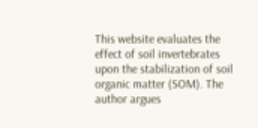This website evaluates the effect of soil invertebrates upon the stabilization of soil organic matter (SOM). The author argues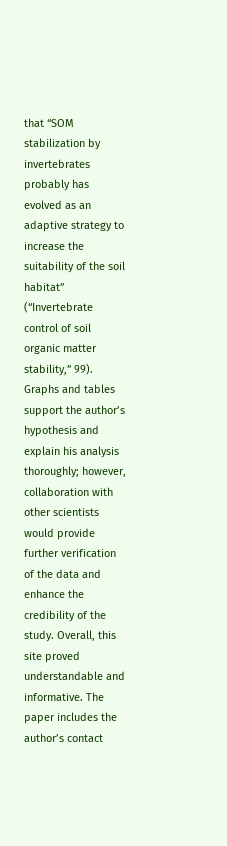that “SOM stabilization by invertebrates probably has evolved as an adaptive strategy to increase the suitability of the soil habitat” (“Invertebrate control of soil organic matter stability,” 99). Graphs and tables support the author’s hypothesis and explain his analysis thoroughly; however, collaboration with other scientists would provide further verification of the data and enhance the credibility of the study. Overall, this site proved understandable and informative. The paper includes the author’s contact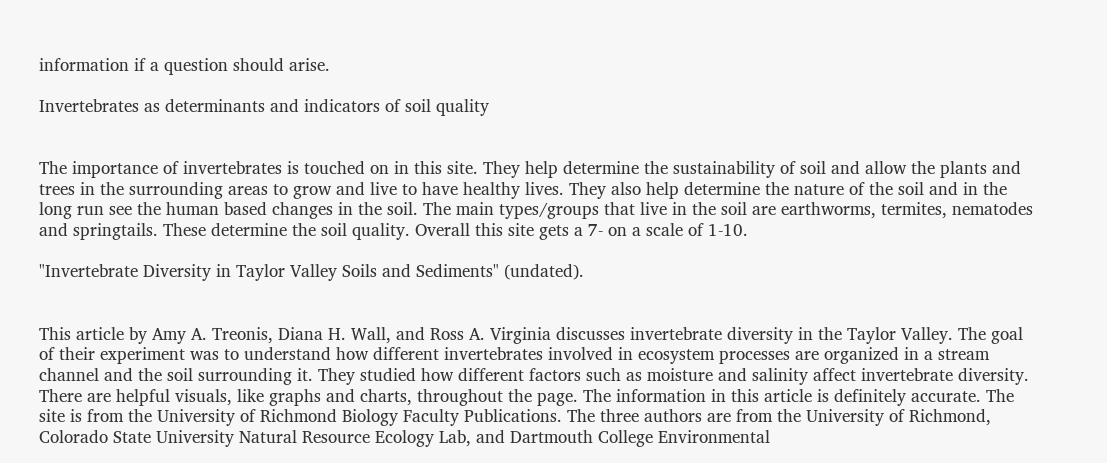information if a question should arise.

Invertebrates as determinants and indicators of soil quality


The importance of invertebrates is touched on in this site. They help determine the sustainability of soil and allow the plants and trees in the surrounding areas to grow and live to have healthy lives. They also help determine the nature of the soil and in the long run see the human based changes in the soil. The main types/groups that live in the soil are earthworms, termites, nematodes and springtails. These determine the soil quality. Overall this site gets a 7- on a scale of 1-10.

"Invertebrate Diversity in Taylor Valley Soils and Sediments" (undated).


This article by Amy A. Treonis, Diana H. Wall, and Ross A. Virginia discusses invertebrate diversity in the Taylor Valley. The goal of their experiment was to understand how different invertebrates involved in ecosystem processes are organized in a stream channel and the soil surrounding it. They studied how different factors such as moisture and salinity affect invertebrate diversity. There are helpful visuals, like graphs and charts, throughout the page. The information in this article is definitely accurate. The site is from the University of Richmond Biology Faculty Publications. The three authors are from the University of Richmond, Colorado State University Natural Resource Ecology Lab, and Dartmouth College Environmental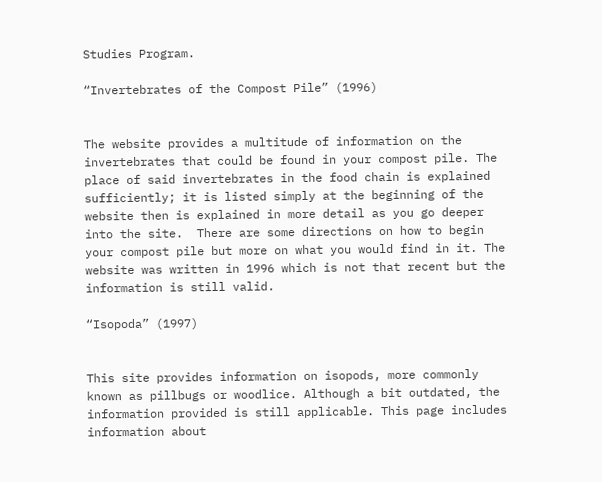Studies Program.

“Invertebrates of the Compost Pile” (1996)


The website provides a multitude of information on the invertebrates that could be found in your compost pile. The place of said invertebrates in the food chain is explained sufficiently; it is listed simply at the beginning of the website then is explained in more detail as you go deeper into the site.  There are some directions on how to begin your compost pile but more on what you would find in it. The website was written in 1996 which is not that recent but the information is still valid.

“Isopoda” (1997)


This site provides information on isopods, more commonly known as pillbugs or woodlice. Although a bit outdated, the information provided is still applicable. This page includes information about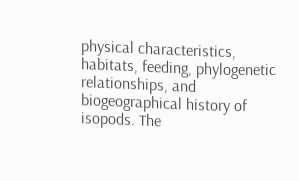physical characteristics, habitats, feeding, phylogenetic relationships, and biogeographical history of isopods. The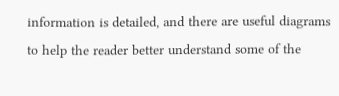information is detailed, and there are useful diagrams to help the reader better understand some of the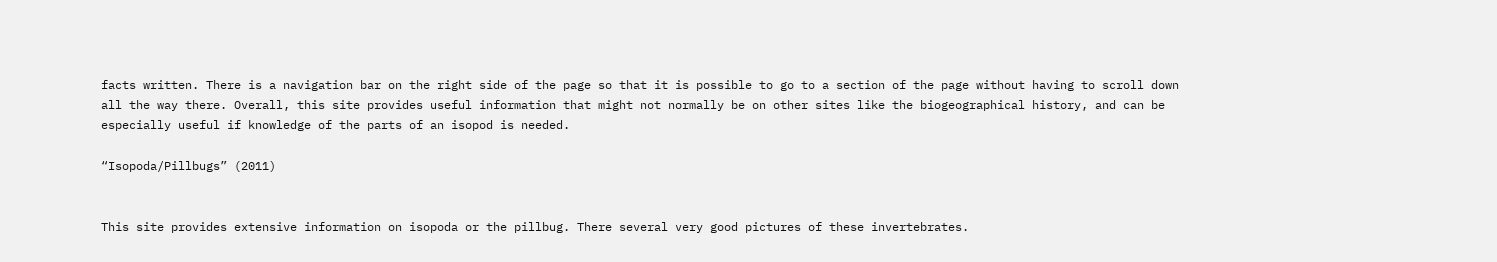facts written. There is a navigation bar on the right side of the page so that it is possible to go to a section of the page without having to scroll down all the way there. Overall, this site provides useful information that might not normally be on other sites like the biogeographical history, and can be especially useful if knowledge of the parts of an isopod is needed.

“Isopoda/Pillbugs” (2011)


This site provides extensive information on isopoda or the pillbug. There several very good pictures of these invertebrates.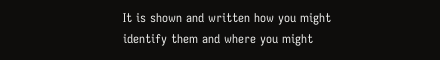It is shown and written how you might identify them and where you might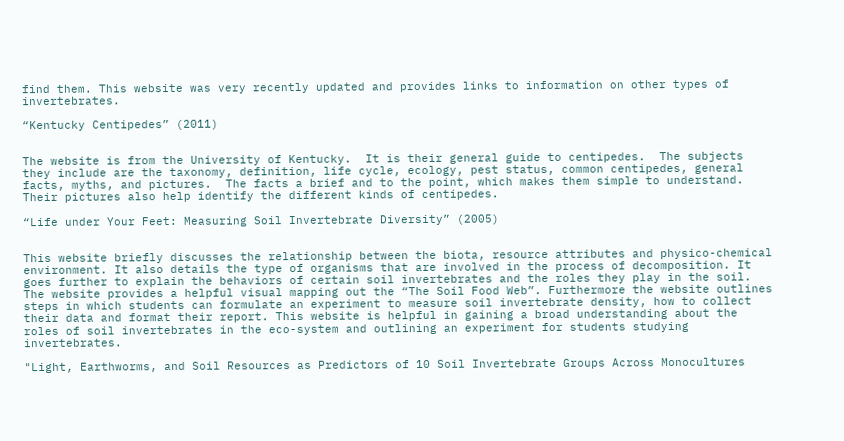find them. This website was very recently updated and provides links to information on other types of invertebrates.

“Kentucky Centipedes” (2011)


The website is from the University of Kentucky.  It is their general guide to centipedes.  The subjects they include are the taxonomy, definition, life cycle, ecology, pest status, common centipedes, general facts, myths, and pictures.  The facts a brief and to the point, which makes them simple to understand.  Their pictures also help identify the different kinds of centipedes.

“Life under Your Feet: Measuring Soil Invertebrate Diversity” (2005)


This website briefly discusses the relationship between the biota, resource attributes and physico-chemical environment. It also details the type of organisms that are involved in the process of decomposition. It goes further to explain the behaviors of certain soil invertebrates and the roles they play in the soil. The website provides a helpful visual mapping out the “The Soil Food Web”. Furthermore the website outlines steps in which students can formulate an experiment to measure soil invertebrate density, how to collect their data and format their report. This website is helpful in gaining a broad understanding about the roles of soil invertebrates in the eco-system and outlining an experiment for students studying invertebrates.

"Light, Earthworms, and Soil Resources as Predictors of 10 Soil Invertebrate Groups Across Monocultures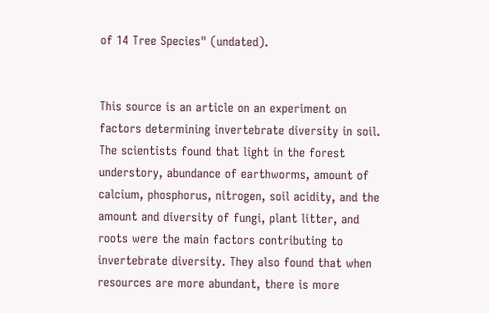of 14 Tree Species" (undated).


This source is an article on an experiment on factors determining invertebrate diversity in soil. The scientists found that light in the forest understory, abundance of earthworms, amount of calcium, phosphorus, nitrogen, soil acidity, and the amount and diversity of fungi, plant litter, and roots were the main factors contributing to invertebrate diversity. They also found that when resources are more abundant, there is more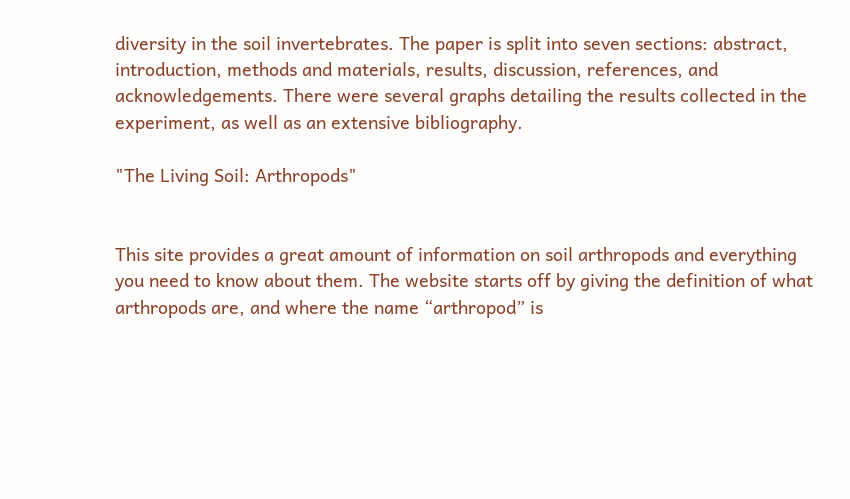diversity in the soil invertebrates. The paper is split into seven sections: abstract, introduction, methods and materials, results, discussion, references, and acknowledgements. There were several graphs detailing the results collected in the experiment, as well as an extensive bibliography.

"The Living Soil: Arthropods"


This site provides a great amount of information on soil arthropods and everything you need to know about them. The website starts off by giving the definition of what arthropods are, and where the name “arthropod” is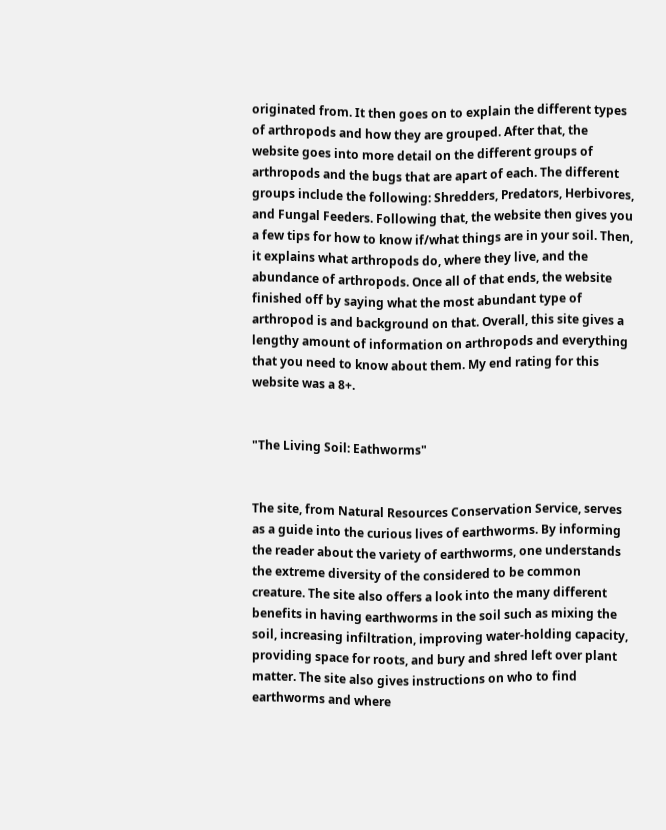originated from. It then goes on to explain the different types of arthropods and how they are grouped. After that, the website goes into more detail on the different groups of arthropods and the bugs that are apart of each. The different groups include the following: Shredders, Predators, Herbivores, and Fungal Feeders. Following that, the website then gives you a few tips for how to know if/what things are in your soil. Then, it explains what arthropods do, where they live, and the abundance of arthropods. Once all of that ends, the website finished off by saying what the most abundant type of arthropod is and background on that. Overall, this site gives a lengthy amount of information on arthropods and everything that you need to know about them. My end rating for this website was a 8+.


"The Living Soil: Eathworms"


The site, from Natural Resources Conservation Service, serves as a guide into the curious lives of earthworms. By informing the reader about the variety of earthworms, one understands the extreme diversity of the considered to be common creature. The site also offers a look into the many different benefits in having earthworms in the soil such as mixing the soil, increasing infiltration, improving water-holding capacity, providing space for roots, and bury and shred left over plant matter. The site also gives instructions on who to find earthworms and where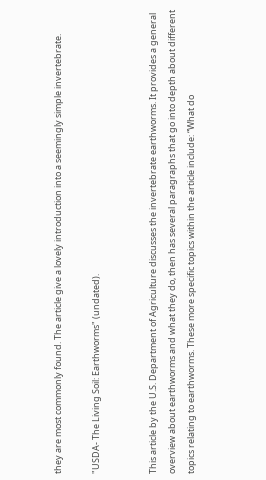they are most commonly found. The article give a lovely introduction into a seemingly simple invertebrate.

"USDA- The Living Soil: Earthworms" (undated).


This article by the U.S. Department of Agriculture discusses the invertebrate earthworms. It provides a general overview about earthworms and what they do, then has several paragraphs that go into depth about different topics relating to earthworms. These more specific topics within the article include: “What do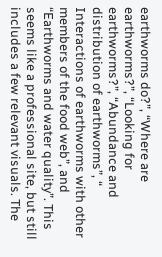earthworms do?”, “Where are earthworms?”, “Looking for earthworms?”, “Abundance and distribution of earthworms”, “ Interactions of earthworms with other members of the food web”, and “Earthworms and water quality”. This seems like a professional site, but still includes a few relevant visuals. The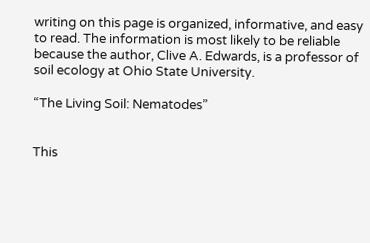writing on this page is organized, informative, and easy to read. The information is most likely to be reliable because the author, Clive A. Edwards, is a professor of soil ecology at Ohio State University.

“The Living Soil: Nematodes”


This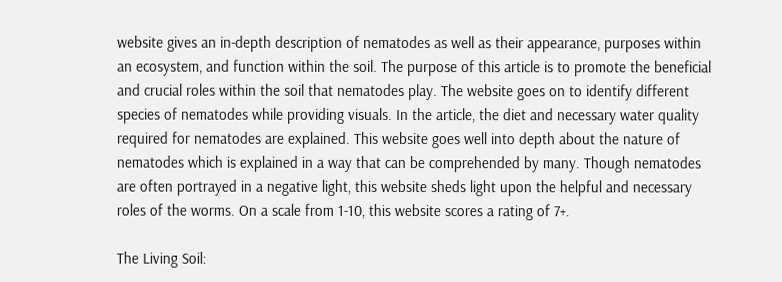website gives an in-depth description of nematodes as well as their appearance, purposes within an ecosystem, and function within the soil. The purpose of this article is to promote the beneficial and crucial roles within the soil that nematodes play. The website goes on to identify different species of nematodes while providing visuals. In the article, the diet and necessary water quality required for nematodes are explained. This website goes well into depth about the nature of nematodes which is explained in a way that can be comprehended by many. Though nematodes are often portrayed in a negative light, this website sheds light upon the helpful and necessary roles of the worms. On a scale from 1-10, this website scores a rating of 7+.

The Living Soil: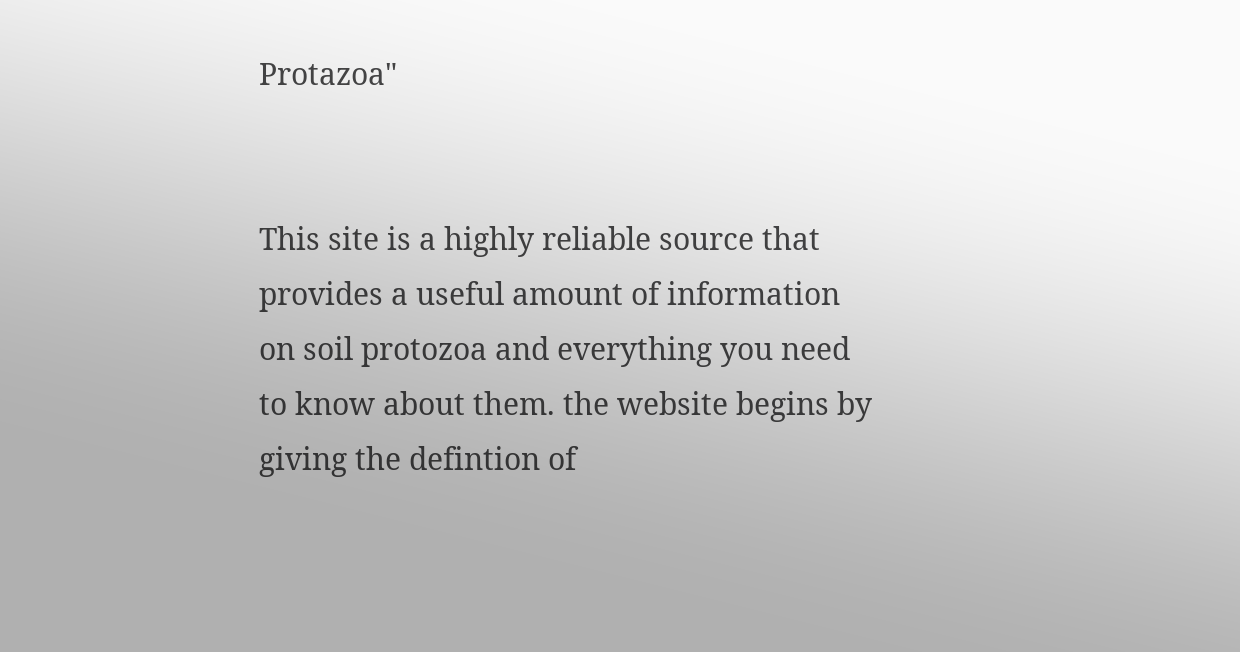Protazoa"


This site is a highly reliable source that provides a useful amount of information on soil protozoa and everything you need to know about them. the website begins by giving the defintion of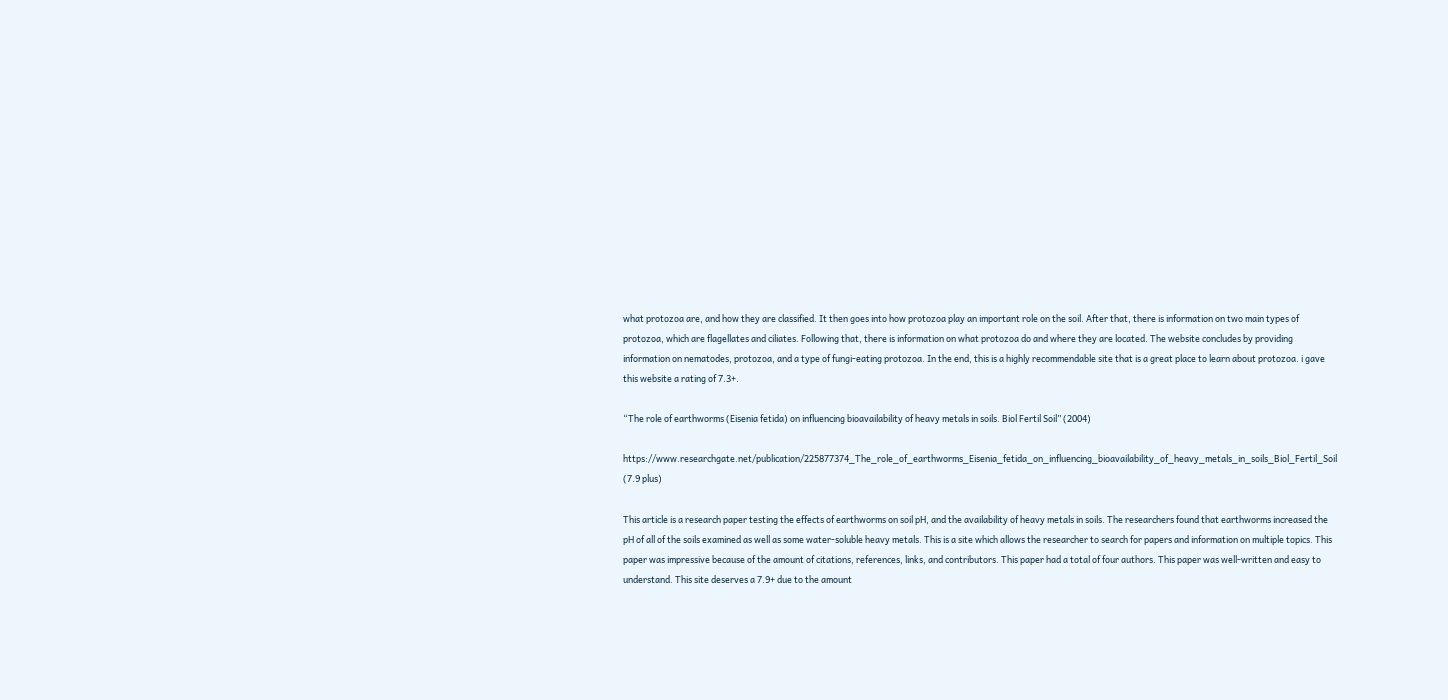what protozoa are, and how they are classified. It then goes into how protozoa play an important role on the soil. After that, there is information on two main types of protozoa, which are flagellates and ciliates. Following that, there is information on what protozoa do and where they are located. The website concludes by providing information on nematodes, protozoa, and a type of fungi-eating protozoa. In the end, this is a highly recommendable site that is a great place to learn about protozoa. i gave this website a rating of 7.3+.

“The role of earthworms (Eisenia fetida) on influencing bioavailability of heavy metals in soils. Biol Fertil Soil” (2004)

https://www.researchgate.net/publication/225877374_The_role_of_earthworms_Eisenia_fetida_on_influencing_bioavailability_of_heavy_metals_in_soils_Biol_Fertil_Soil (7.9 plus)

This article is a research paper testing the effects of earthworms on soil pH, and the availability of heavy metals in soils. The researchers found that earthworms increased the pH of all of the soils examined as well as some water-soluble heavy metals. This is a site which allows the researcher to search for papers and information on multiple topics. This paper was impressive because of the amount of citations, references, links, and contributors. This paper had a total of four authors. This paper was well-written and easy to understand. This site deserves a 7.9+ due to the amount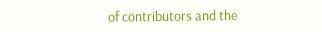of contributors and the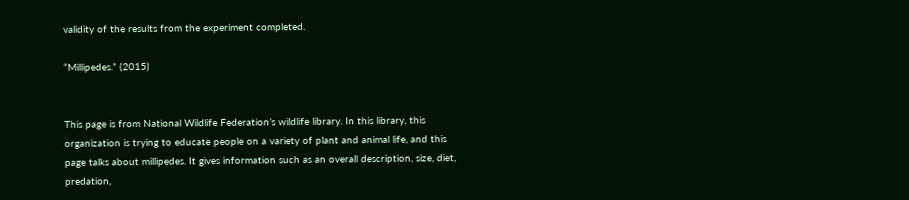validity of the results from the experiment completed.

“Millipedes.” (2015)


This page is from National Wildlife Federation’s wildlife library. In this library, this organization is trying to educate people on a variety of plant and animal life, and this page talks about millipedes. It gives information such as an overall description, size, diet, predation,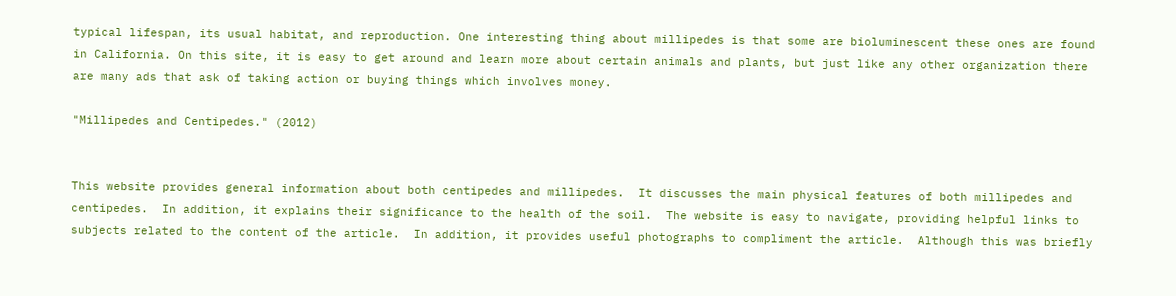typical lifespan, its usual habitat, and reproduction. One interesting thing about millipedes is that some are bioluminescent these ones are found in California. On this site, it is easy to get around and learn more about certain animals and plants, but just like any other organization there are many ads that ask of taking action or buying things which involves money.

"Millipedes and Centipedes." (2012)


This website provides general information about both centipedes and millipedes.  It discusses the main physical features of both millipedes and centipedes.  In addition, it explains their significance to the health of the soil.  The website is easy to navigate, providing helpful links to subjects related to the content of the article.  In addition, it provides useful photographs to compliment the article.  Although this was briefly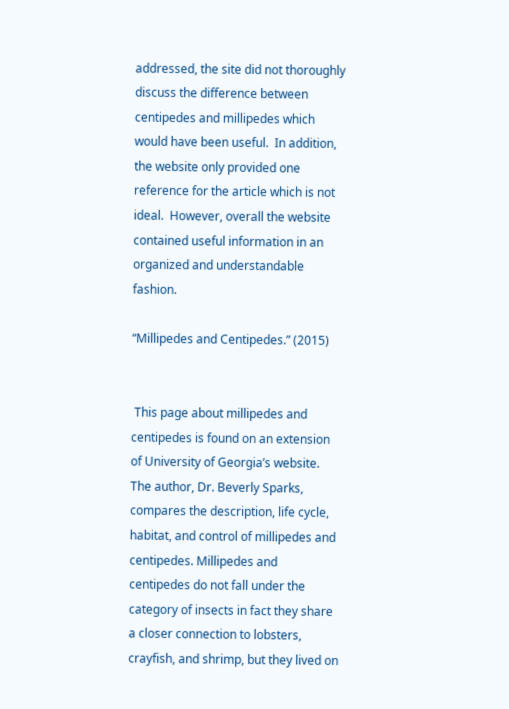addressed, the site did not thoroughly discuss the difference between centipedes and millipedes which would have been useful.  In addition, the website only provided one reference for the article which is not ideal.  However, overall the website contained useful information in an organized and understandable fashion.

“Millipedes and Centipedes.” (2015)


 This page about millipedes and centipedes is found on an extension of University of Georgia’s website.  The author, Dr. Beverly Sparks, compares the description, life cycle, habitat, and control of millipedes and centipedes. Millipedes and centipedes do not fall under the category of insects in fact they share a closer connection to lobsters, crayfish, and shrimp, but they lived on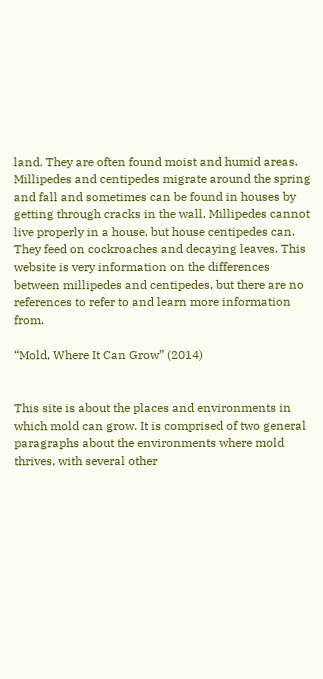land. They are often found moist and humid areas. Millipedes and centipedes migrate around the spring and fall and sometimes can be found in houses by getting through cracks in the wall. Millipedes cannot live properly in a house, but house centipedes can. They feed on cockroaches and decaying leaves. This website is very information on the differences between millipedes and centipedes, but there are no references to refer to and learn more information from.

“Mold, Where It Can Grow” (2014)


This site is about the places and environments in which mold can grow. It is comprised of two general paragraphs about the environments where mold thrives, with several other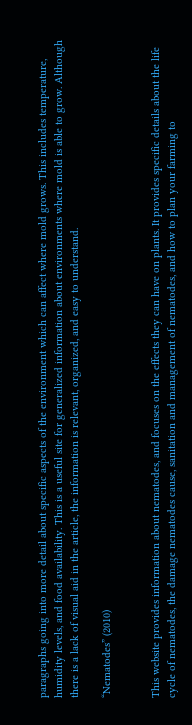paragraphs going into more detail about specific aspects of the environment which can affect where mold grows. This includes temperature, humidity levels, and food availability. This is a useful site for generalized information about environments where mold is able to grow. Although there is a lack of visual aid in the article, the information is relevant, organized, and easy to understand.

“Nematodes” (2010)


This website provides information about nematodes, and focuses on the effects they can have on plants. It provides specific details about the life cycle of nematodes, the damage nematodes cause, sanitation and management of nematodes, and how to plan your farming to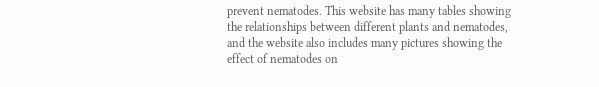prevent nematodes. This website has many tables showing the relationships between different plants and nematodes, and the website also includes many pictures showing the effect of nematodes on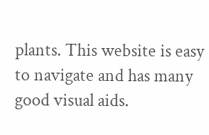plants. This website is easy to navigate and has many good visual aids.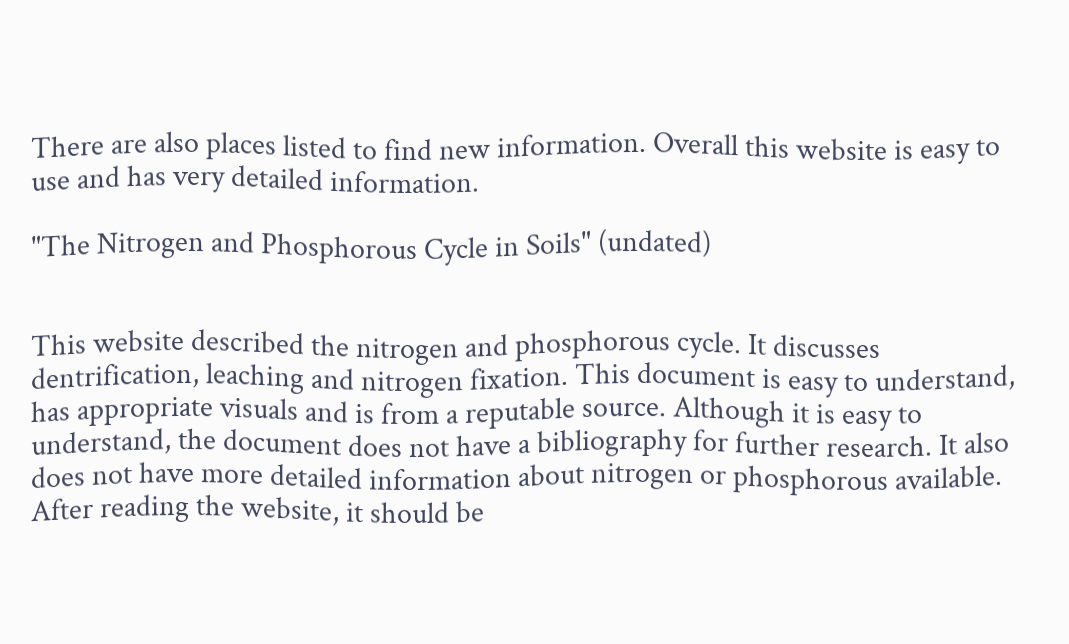There are also places listed to find new information. Overall this website is easy to use and has very detailed information.

"The Nitrogen and Phosphorous Cycle in Soils" (undated)


This website described the nitrogen and phosphorous cycle. It discusses dentrification, leaching and nitrogen fixation. This document is easy to understand, has appropriate visuals and is from a reputable source. Although it is easy to understand, the document does not have a bibliography for further research. It also does not have more detailed information about nitrogen or phosphorous available. After reading the website, it should be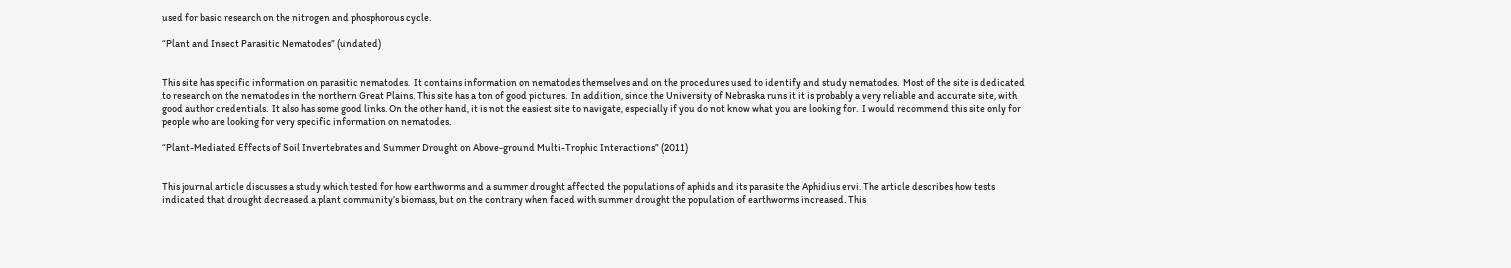used for basic research on the nitrogen and phosphorous cycle.

“Plant and Insect Parasitic Nematodes” (undated)


This site has specific information on parasitic nematodes.  It contains information on nematodes themselves and on the procedures used to identify and study nematodes.  Most of the site is dedicated to research on the nematodes in the northern Great Plains. This site has a ton of good pictures.  In addition, since the University of Nebraska runs it it is probably a very reliable and accurate site, with good author credentials.  It also has some good links. On the other hand, it is not the easiest site to navigate, especially if you do not know what you are looking for.  I would recommend this site only for people who are looking for very specific information on nematodes.

“Plant-Mediated Effects of Soil Invertebrates and Summer Drought on Above-ground Multi-Trophic Interactions” (2011)


This journal article discusses a study which tested for how earthworms and a summer drought affected the populations of aphids and its parasite the Aphidius ervi. The article describes how tests indicated that drought decreased a plant community’s biomass, but on the contrary when faced with summer drought the population of earthworms increased. This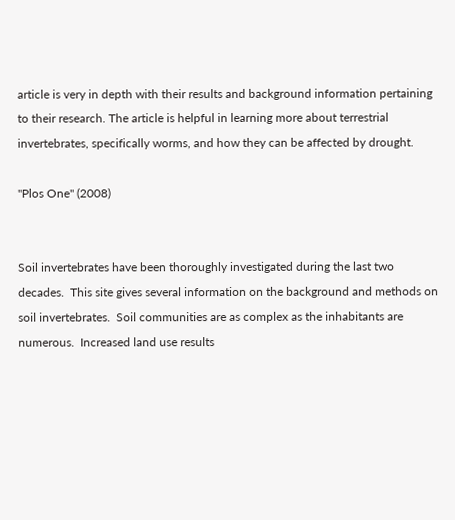article is very in depth with their results and background information pertaining to their research. The article is helpful in learning more about terrestrial invertebrates, specifically worms, and how they can be affected by drought.

"Plos One" (2008)


Soil invertebrates have been thoroughly investigated during the last two decades.  This site gives several information on the background and methods on soil invertebrates.  Soil communities are as complex as the inhabitants are numerous.  Increased land use results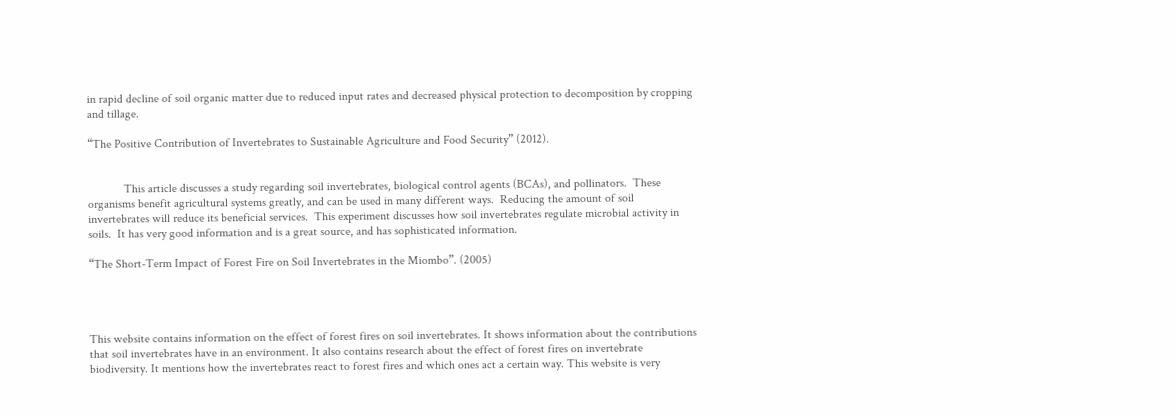in rapid decline of soil organic matter due to reduced input rates and decreased physical protection to decomposition by cropping and tillage.

“The Positive Contribution of Invertebrates to Sustainable Agriculture and Food Security” (2012).


            This article discusses a study regarding soil invertebrates, biological control agents (BCAs), and pollinators.  These organisms benefit agricultural systems greatly, and can be used in many different ways.  Reducing the amount of soil invertebrates will reduce its beneficial services.  This experiment discusses how soil invertebrates regulate microbial activity in soils.  It has very good information and is a great source, and has sophisticated information.

“The Short-Term Impact of Forest Fire on Soil Invertebrates in the Miombo”. (2005)




This website contains information on the effect of forest fires on soil invertebrates. It shows information about the contributions that soil invertebrates have in an environment. It also contains research about the effect of forest fires on invertebrate biodiversity. It mentions how the invertebrates react to forest fires and which ones act a certain way. This website is very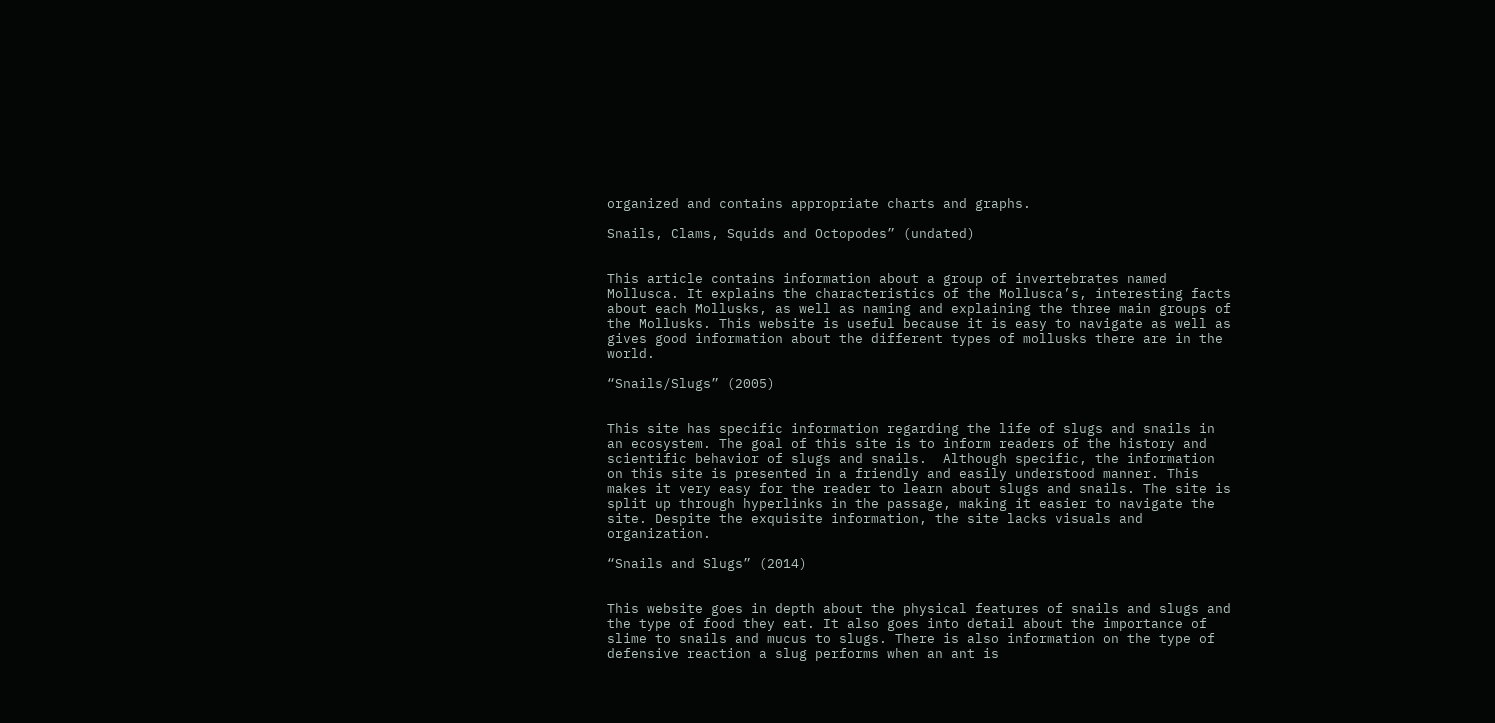organized and contains appropriate charts and graphs.

Snails, Clams, Squids and Octopodes” (undated)


This article contains information about a group of invertebrates named Mollusca. It explains the characteristics of the Mollusca’s, interesting facts about each Mollusks, as well as naming and explaining the three main groups of the Mollusks. This website is useful because it is easy to navigate as well as gives good information about the different types of mollusks there are in the world.

“Snails/Slugs” (2005)


This site has specific information regarding the life of slugs and snails in an ecosystem. The goal of this site is to inform readers of the history and scientific behavior of slugs and snails.  Although specific, the information on this site is presented in a friendly and easily understood manner. This makes it very easy for the reader to learn about slugs and snails. The site is split up through hyperlinks in the passage, making it easier to navigate the site. Despite the exquisite information, the site lacks visuals and organization.

“Snails and Slugs” (2014)


This website goes in depth about the physical features of snails and slugs and the type of food they eat. It also goes into detail about the importance of slime to snails and mucus to slugs. There is also information on the type of defensive reaction a slug performs when an ant is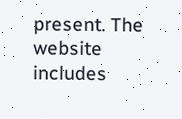present. The website includes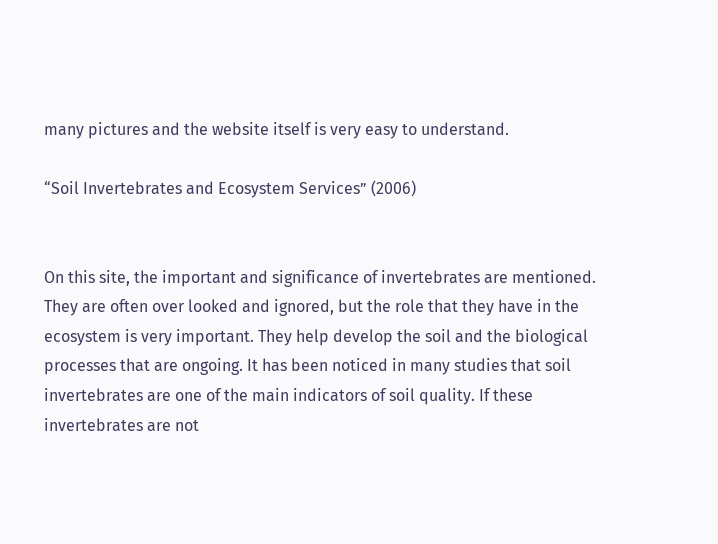many pictures and the website itself is very easy to understand.

“Soil Invertebrates and Ecosystem Services” (2006)


On this site, the important and significance of invertebrates are mentioned. They are often over looked and ignored, but the role that they have in the ecosystem is very important. They help develop the soil and the biological processes that are ongoing. It has been noticed in many studies that soil invertebrates are one of the main indicators of soil quality. If these invertebrates are not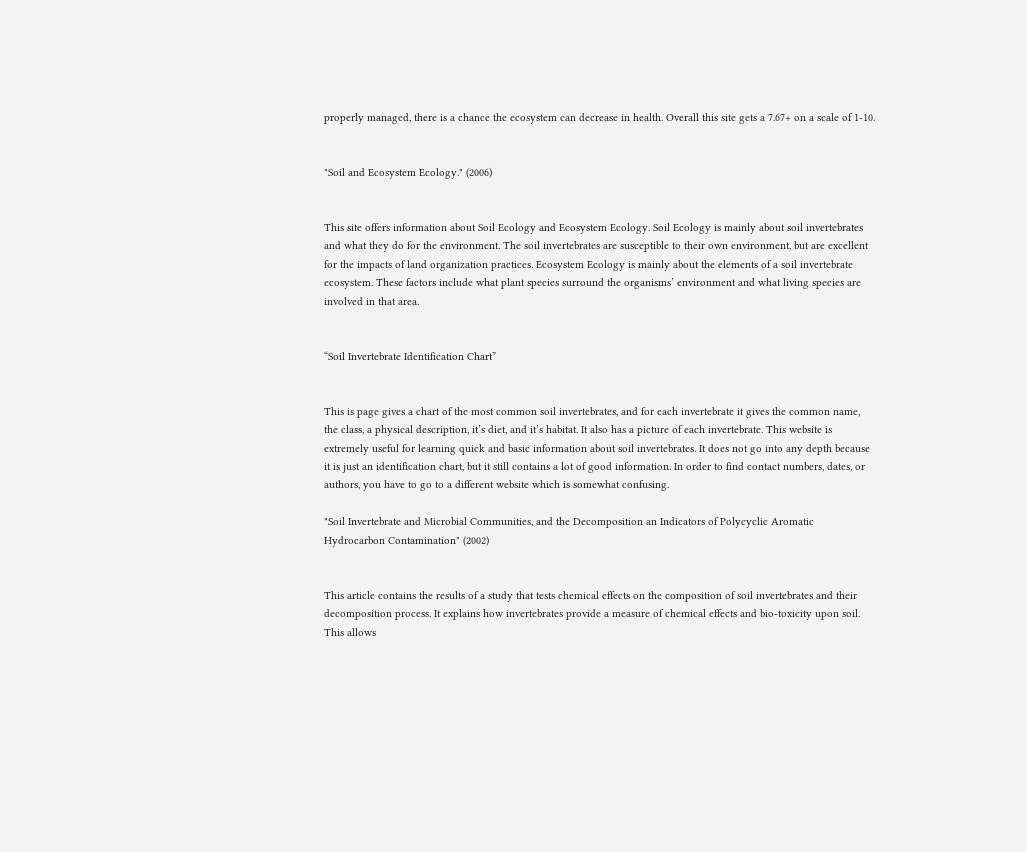properly managed, there is a chance the ecosystem can decrease in health. Overall this site gets a 7.67+ on a scale of 1-10.


"Soil and Ecosystem Ecology." (2006)


This site offers information about Soil Ecology and Ecosystem Ecology. Soil Ecology is mainly about soil invertebrates and what they do for the environment. The soil invertebrates are susceptible to their own environment, but are excellent for the impacts of land organization practices. Ecosystem Ecology is mainly about the elements of a soil invertebrate ecosystem. These factors include what plant species surround the organisms’ environment and what living species are involved in that area.


“Soil Invertebrate Identification Chart”


This is page gives a chart of the most common soil invertebrates, and for each invertebrate it gives the common name, the class, a physical description, it’s diet, and it’s habitat. It also has a picture of each invertebrate. This website is extremely useful for learning quick and basic information about soil invertebrates. It does not go into any depth because it is just an identification chart, but it still contains a lot of good information. In order to find contact numbers, dates, or authors, you have to go to a different website which is somewhat confusing.

"Soil Invertebrate and Microbial Communities, and the Decomposition an Indicators of Polycyclic Aromatic Hydrocarbon Contamination" (2002)


This article contains the results of a study that tests chemical effects on the composition of soil invertebrates and their decomposition process. It explains how invertebrates provide a measure of chemical effects and bio-toxicity upon soil. This allows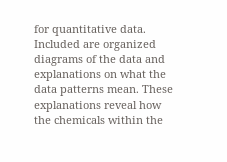for quantitative data. Included are organized diagrams of the data and explanations on what the data patterns mean. These explanations reveal how the chemicals within the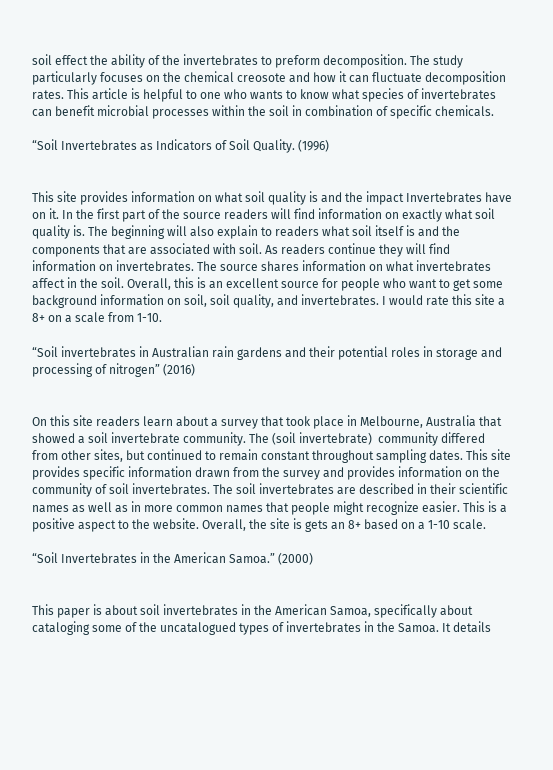soil effect the ability of the invertebrates to preform decomposition. The study particularly focuses on the chemical creosote and how it can fluctuate decomposition rates. This article is helpful to one who wants to know what species of invertebrates can benefit microbial processes within the soil in combination of specific chemicals.

“Soil Invertebrates as Indicators of Soil Quality. (1996)


This site provides information on what soil quality is and the impact Invertebrates have on it. In the first part of the source readers will find information on exactly what soil quality is. The beginning will also explain to readers what soil itself is and the components that are associated with soil. As readers continue they will find information on invertebrates. The source shares information on what invertebrates affect in the soil. Overall, this is an excellent source for people who want to get some background information on soil, soil quality, and invertebrates. I would rate this site a 8+ on a scale from 1-10.

“Soil invertebrates in Australian rain gardens and their potential roles in storage and processing of nitrogen” (2016)


On this site readers learn about a survey that took place in Melbourne, Australia that showed a soil invertebrate community. The (soil invertebrate)  community differed from other sites, but continued to remain constant throughout sampling dates. This site provides specific information drawn from the survey and provides information on the community of soil invertebrates. The soil invertebrates are described in their scientific names as well as in more common names that people might recognize easier. This is a positive aspect to the website. Overall, the site is gets an 8+ based on a 1-10 scale.

“Soil Invertebrates in the American Samoa.” (2000)


This paper is about soil invertebrates in the American Samoa, specifically about cataloging some of the uncatalogued types of invertebrates in the Samoa. It details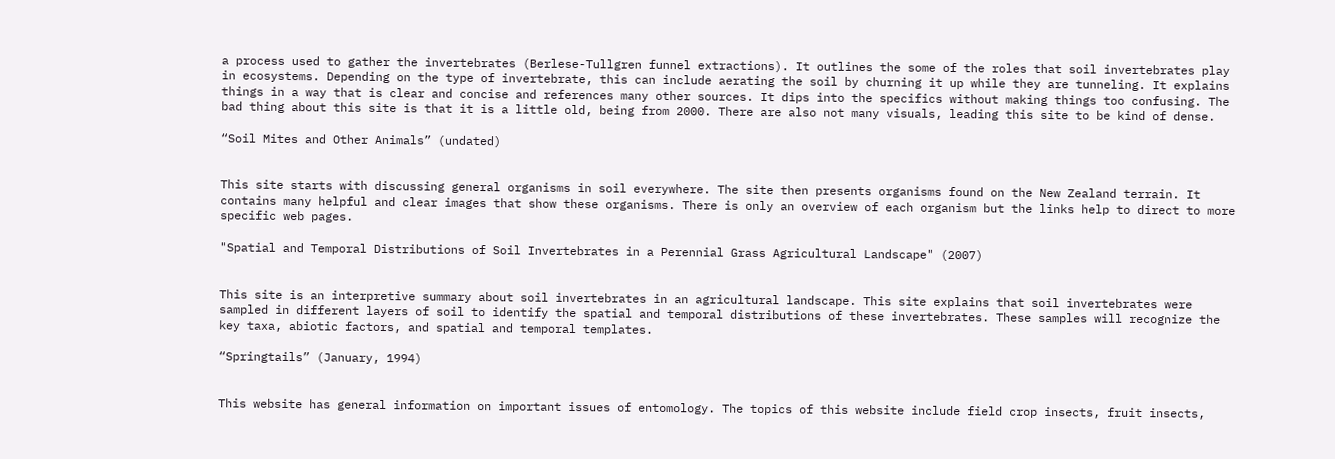a process used to gather the invertebrates (Berlese-Tullgren funnel extractions). It outlines the some of the roles that soil invertebrates play in ecosystems. Depending on the type of invertebrate, this can include aerating the soil by churning it up while they are tunneling. It explains things in a way that is clear and concise and references many other sources. It dips into the specifics without making things too confusing. The bad thing about this site is that it is a little old, being from 2000. There are also not many visuals, leading this site to be kind of dense.

“Soil Mites and Other Animals” (undated)


This site starts with discussing general organisms in soil everywhere. The site then presents organisms found on the New Zealand terrain. It contains many helpful and clear images that show these organisms. There is only an overview of each organism but the links help to direct to more specific web pages.

"Spatial and Temporal Distributions of Soil Invertebrates in a Perennial Grass Agricultural Landscape" (2007)


This site is an interpretive summary about soil invertebrates in an agricultural landscape. This site explains that soil invertebrates were sampled in different layers of soil to identify the spatial and temporal distributions of these invertebrates. These samples will recognize the key taxa, abiotic factors, and spatial and temporal templates.

“Springtails” (January, 1994)


This website has general information on important issues of entomology. The topics of this website include field crop insects, fruit insects,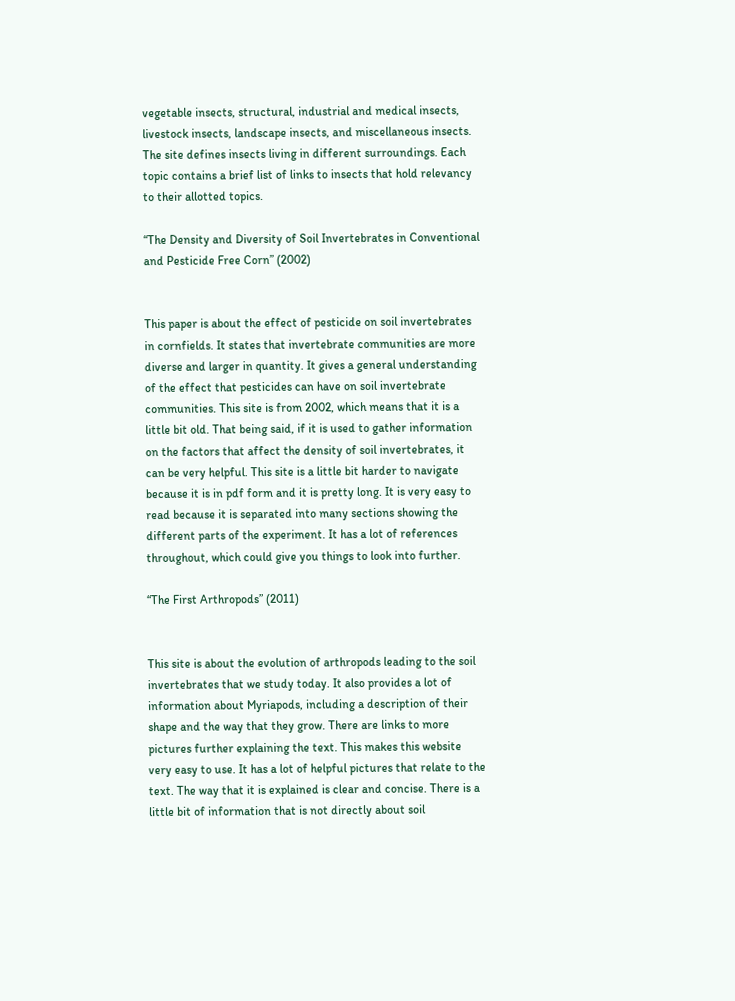vegetable insects, structural, industrial and medical insects, livestock insects, landscape insects, and miscellaneous insects. The site defines insects living in different surroundings. Each topic contains a brief list of links to insects that hold relevancy to their allotted topics.

“The Density and Diversity of Soil Invertebrates in Conventional and Pesticide Free Corn” (2002)


This paper is about the effect of pesticide on soil invertebrates in cornfields. It states that invertebrate communities are more diverse and larger in quantity. It gives a general understanding of the effect that pesticides can have on soil invertebrate communities. This site is from 2002, which means that it is a little bit old. That being said, if it is used to gather information on the factors that affect the density of soil invertebrates, it can be very helpful. This site is a little bit harder to navigate because it is in pdf form and it is pretty long. It is very easy to read because it is separated into many sections showing the different parts of the experiment. It has a lot of references throughout, which could give you things to look into further.

“The First Arthropods” (2011)


This site is about the evolution of arthropods leading to the soil invertebrates that we study today. It also provides a lot of information about Myriapods, including a description of their shape and the way that they grow. There are links to more pictures further explaining the text. This makes this website very easy to use. It has a lot of helpful pictures that relate to the text. The way that it is explained is clear and concise. There is a little bit of information that is not directly about soil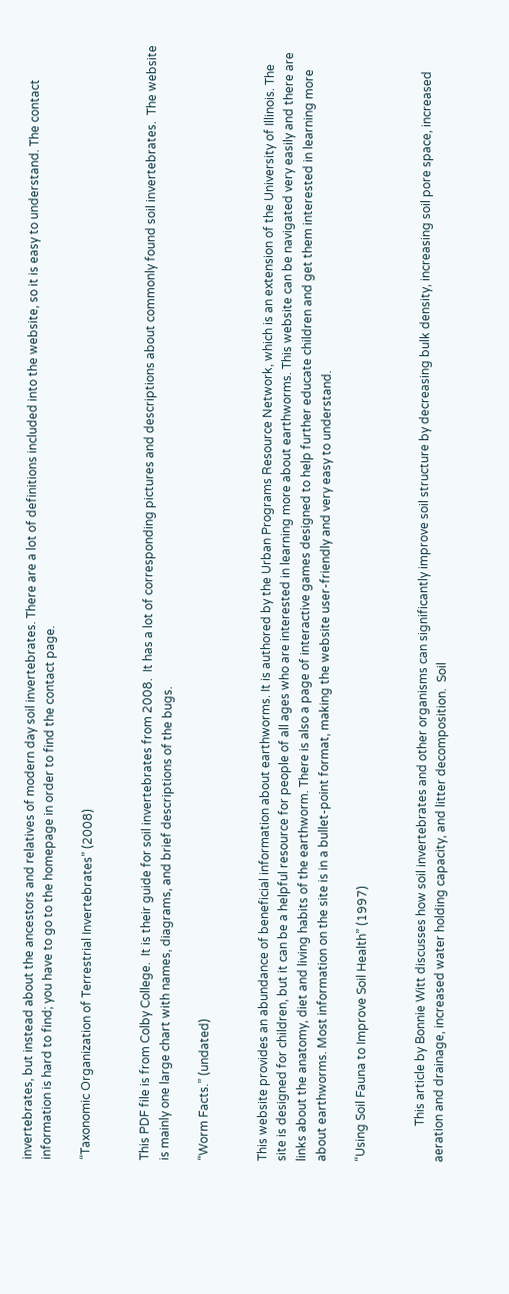invertebrates, but instead about the ancestors and relatives of modern day soil invertebrates. There are a lot of definitions included into the website, so it is easy to understand. The contact information is hard to find; you have to go to the homepage in order to find the contact page.

“Taxonomic Organization of Terrestrial Invertebrates” (2008)


This PDF file is from Colby College.  It is their guide for soil invertebrates from 2008.  It has a lot of corresponding pictures and descriptions about commonly found soil invertebrates.  The website is mainly one large chart with names, diagrams, and brief descriptions of the bugs.

“Worm Facts.” (undated)


This website provides an abundance of beneficial information about earthworms. It is authored by the Urban Programs Resource Network, which is an extension of the University of Illinois. The site is designed for children, but it can be a helpful resource for people of all ages who are interested in learning more about earthworms. This website can be navigated very easily and there are links about the anatomy, diet and living habits of the earthworm. There is also a page of interactive games designed to help further educate children and get them interested in learning more about earthworms. Most information on the site is in a bullet-point format, making the website user-friendly and very easy to understand.

“Using Soil Fauna to Improve Soil Health” (1997)


            This article by Bonnie Witt discusses how soil invertebrates and other organisms can significantly improve soil structure by decreasing bulk density, increasing soil pore space, increased aeration and drainage, increased water holding capacity, and litter decomposition.  Soil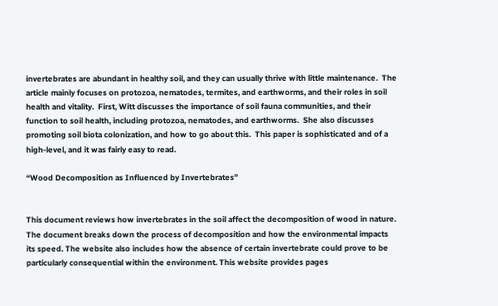invertebrates are abundant in healthy soil, and they can usually thrive with little maintenance.  The article mainly focuses on protozoa, nematodes, termites, and earthworms, and their roles in soil health and vitality.  First, Witt discusses the importance of soil fauna communities, and their function to soil health, including protozoa, nematodes, and earthworms.  She also discusses promoting soil biota colonization, and how to go about this.  This paper is sophisticated and of a high-level, and it was fairly easy to read.

“Wood Decomposition as Influenced by Invertebrates”


This document reviews how invertebrates in the soil affect the decomposition of wood in nature. The document breaks down the process of decomposition and how the environmental impacts its speed. The website also includes how the absence of certain invertebrate could prove to be particularly consequential within the environment. This website provides pages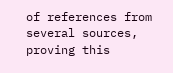of references from several sources, proving this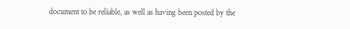document to be reliable, as well as having been posted by the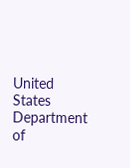United States Department of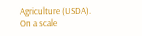Agriculture (USDA). On a scale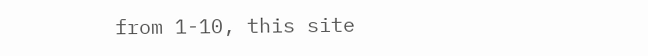from 1-10, this site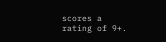scores a rating of 9+.